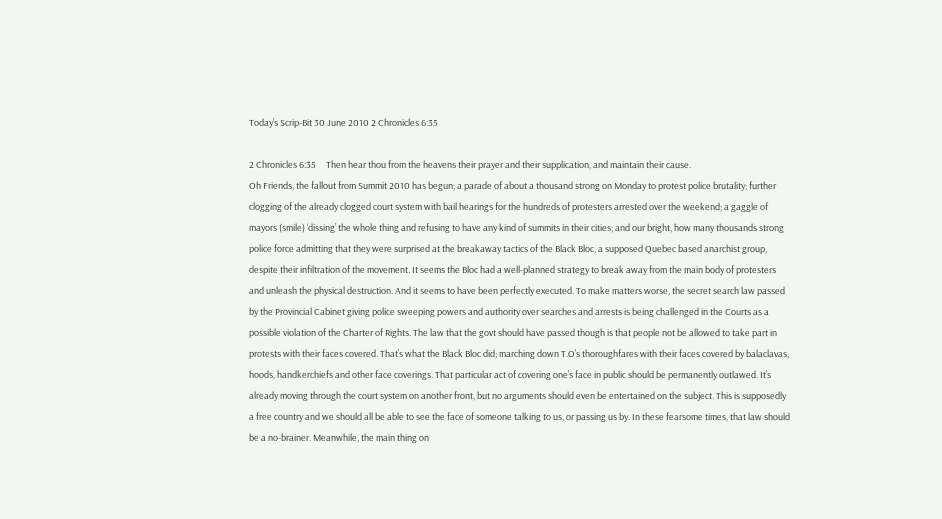Today’s Scrip-Bit 30 June 2010 2 Chronicles 6:35

2 Chronicles 6:35     Then hear thou from the heavens their prayer and their supplication, and maintain their cause.
Oh Friends, the fallout from Summit 2010 has begun; a parade of about a thousand strong on Monday to protest police brutality; further clogging of the already clogged court system with bail hearings for the hundreds of protesters arrested over the weekend; a gaggle of mayors (smile) ‘dissing’ the whole thing and refusing to have any kind of summits in their cities; and our bright, how many thousands strong police force admitting that they were surprised at the breakaway tactics of the Black Bloc, a supposed Quebec based anarchist group, despite their infiltration of the movement. It seems the Bloc had a well-planned strategy to break away from the main body of protesters and unleash the physical destruction. And it seems to have been perfectly executed. To make matters worse, the secret search law passed by the Provincial Cabinet giving police sweeping powers and authority over searches and arrests is being challenged in the Courts as a possible violation of the Charter of Rights. The law that the govt should have passed though is that people not be allowed to take part in protests with their faces covered. That’s what the Black Bloc did; marching down T.O’s thoroughfares with their faces covered by balaclavas, hoods, handkerchiefs and other face coverings. That particular act of covering one’s face in public should be permanently outlawed. It’s already moving through the court system on another front, but no arguments should even be entertained on the subject. This is supposedly a free country and we should all be able to see the face of someone talking to us, or passing us by. In these fearsome times, that law should be a no-brainer. Meanwhile, the main thing on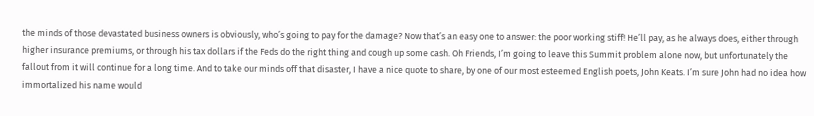the minds of those devastated business owners is obviously, who’s going to pay for the damage? Now that’s an easy one to answer: the poor working stiff! He’ll pay, as he always does, either through higher insurance premiums, or through his tax dollars if the Feds do the right thing and cough up some cash. Oh Friends, I’m going to leave this Summit problem alone now, but unfortunately the fallout from it will continue for a long time. And to take our minds off that disaster, I have a nice quote to share, by one of our most esteemed English poets, John Keats. I’m sure John had no idea how immortalized his name would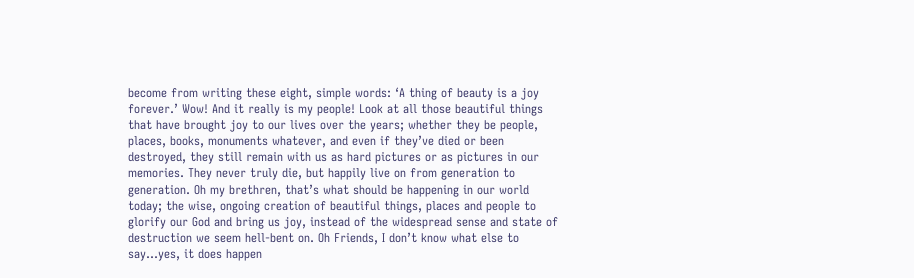become from writing these eight, simple words: ‘A thing of beauty is a joy forever.’ Wow! And it really is my people! Look at all those beautiful things that have brought joy to our lives over the years; whether they be people, places, books, monuments whatever, and even if they’ve died or been destroyed, they still remain with us as hard pictures or as pictures in our memories. They never truly die, but happily live on from generation to generation. Oh my brethren, that’s what should be happening in our world today; the wise, ongoing creation of beautiful things, places and people to glorify our God and bring us joy, instead of the widespread sense and state of destruction we seem hell-bent on. Oh Friends, I don’t know what else to say…yes, it does happen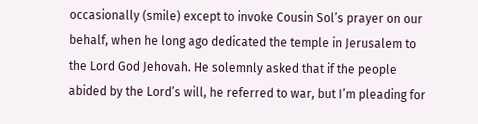occasionally (smile) except to invoke Cousin Sol’s prayer on our behalf, when he long ago dedicated the temple in Jerusalem to the Lord God Jehovah. He solemnly asked that if the people abided by the Lord’s will, he referred to war, but I’m pleading for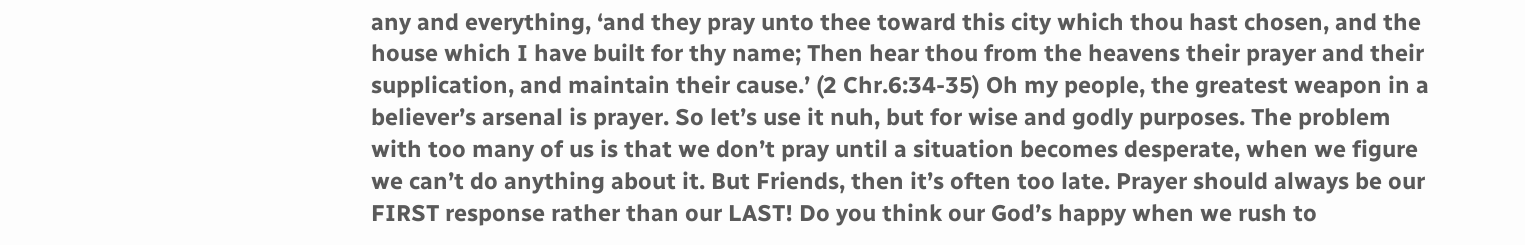any and everything, ‘and they pray unto thee toward this city which thou hast chosen, and the house which I have built for thy name; Then hear thou from the heavens their prayer and their supplication, and maintain their cause.’ (2 Chr.6:34-35) Oh my people, the greatest weapon in a believer’s arsenal is prayer. So let’s use it nuh, but for wise and godly purposes. The problem with too many of us is that we don’t pray until a situation becomes desperate, when we figure we can’t do anything about it. But Friends, then it’s often too late. Prayer should always be our FIRST response rather than our LAST! Do you think our God’s happy when we rush to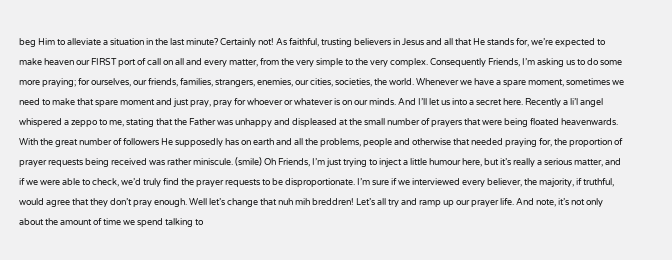beg Him to alleviate a situation in the last minute? Certainly not! As faithful, trusting believers in Jesus and all that He stands for, we’re expected to make heaven our FIRST port of call on all and every matter, from the very simple to the very complex. Consequently Friends, I’m asking us to do some more praying; for ourselves, our friends, families, strangers, enemies, our cities, societies, the world. Whenever we have a spare moment, sometimes we need to make that spare moment and just pray, pray for whoever or whatever is on our minds. And I’ll let us into a secret here. Recently a li’l angel whispered a zeppo to me, stating that the Father was unhappy and displeased at the small number of prayers that were being floated heavenwards. With the great number of followers He supposedly has on earth and all the problems, people and otherwise that needed praying for, the proportion of prayer requests being received was rather miniscule. (smile) Oh Friends, I’m just trying to inject a little humour here, but it’s really a serious matter, and if we were able to check, we’d truly find the prayer requests to be disproportionate. I’m sure if we interviewed every believer, the majority, if truthful, would agree that they don’t pray enough. Well let’s change that nuh mih breddren! Let’s all try and ramp up our prayer life. And note, it’s not only about the amount of time we spend talking to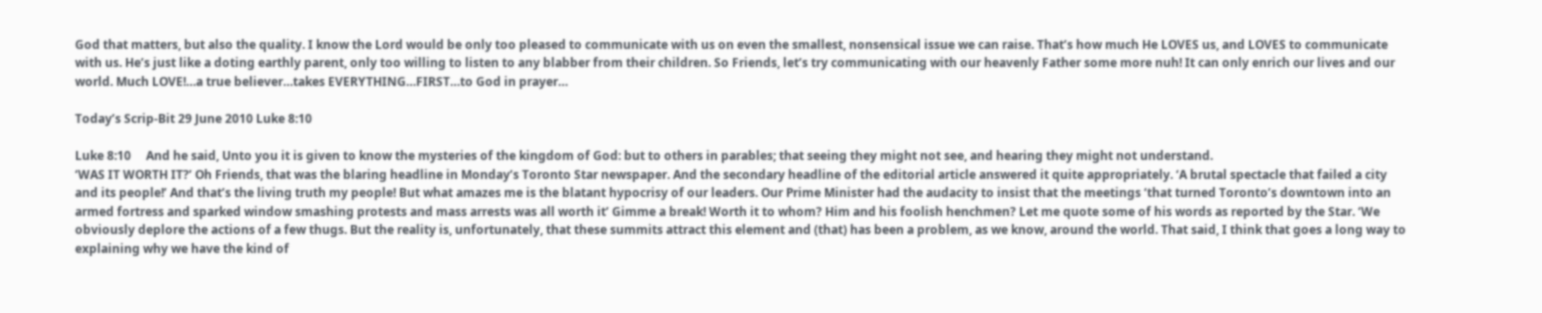God that matters, but also the quality. I know the Lord would be only too pleased to communicate with us on even the smallest, nonsensical issue we can raise. That’s how much He LOVES us, and LOVES to communicate with us. He’s just like a doting earthly parent, only too willing to listen to any blabber from their children. So Friends, let’s try communicating with our heavenly Father some more nuh! It can only enrich our lives and our world. Much LOVE!…a true believer…takes EVERYTHING…FIRST…to God in prayer…

Today’s Scrip-Bit 29 June 2010 Luke 8:10

Luke 8:10     And he said, Unto you it is given to know the mysteries of the kingdom of God: but to others in parables; that seeing they might not see, and hearing they might not understand.
‘WAS IT WORTH IT?’ Oh Friends, that was the blaring headline in Monday’s Toronto Star newspaper. And the secondary headline of the editorial article answered it quite appropriately. ‘A brutal spectacle that failed a city and its people!’ And that’s the living truth my people! But what amazes me is the blatant hypocrisy of our leaders. Our Prime Minister had the audacity to insist that the meetings ‘that turned Toronto’s downtown into an armed fortress and sparked window smashing protests and mass arrests was all worth it’ Gimme a break! Worth it to whom? Him and his foolish henchmen? Let me quote some of his words as reported by the Star. ‘We obviously deplore the actions of a few thugs. But the reality is, unfortunately, that these summits attract this element and (that) has been a problem, as we know, around the world. That said, I think that goes a long way to explaining why we have the kind of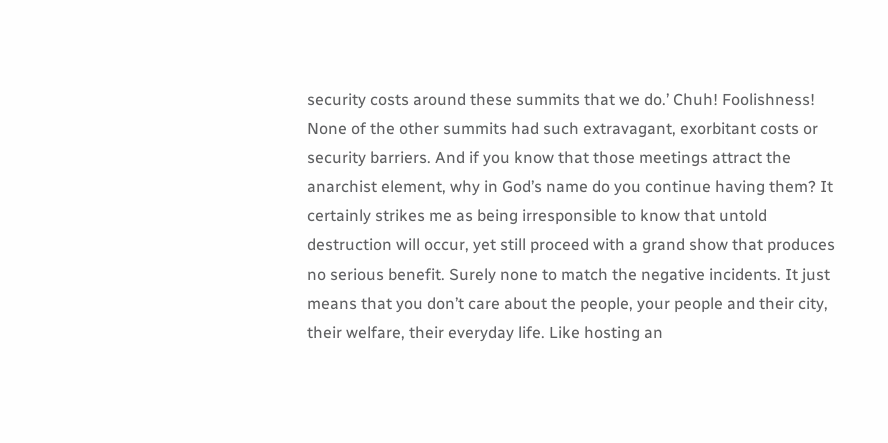security costs around these summits that we do.’ Chuh! Foolishness! None of the other summits had such extravagant, exorbitant costs or security barriers. And if you know that those meetings attract the anarchist element, why in God’s name do you continue having them? It certainly strikes me as being irresponsible to know that untold destruction will occur, yet still proceed with a grand show that produces no serious benefit. Surely none to match the negative incidents. It just means that you don’t care about the people, your people and their city, their welfare, their everyday life. Like hosting an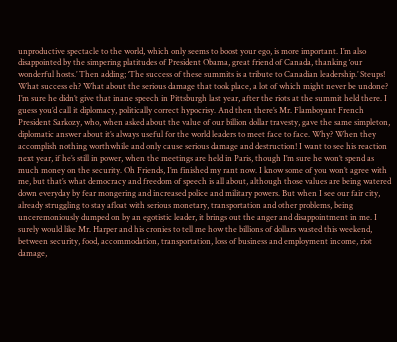unproductive spectacle to the world, which only seems to boost your ego, is more important. I’m also disappointed by the simpering platitudes of President Obama, great friend of Canada, thanking ‘our wonderful hosts.’ Then adding; ‘The success of these summits is a tribute to Canadian leadership.’ Steups! What success eh? What about the serious damage that took place, a lot of which might never be undone? I’m sure he didn’t give that inane speech in Pittsburgh last year, after the riots at the summit held there. I guess you’d call it diplomacy, politically correct hypocrisy. And then there’s Mr. Flamboyant French President Sarkozy, who, when asked about the value of our billion dollar travesty, gave the same simpleton, diplomatic answer about it’s always useful for the world leaders to meet face to face. Why? When they accomplish nothing worthwhile and only cause serious damage and destruction! I want to see his reaction next year, if he’s still in power, when the meetings are held in Paris, though I’m sure he won’t spend as much money on the security. Oh Friends, I’m finished my rant now. I know some of you won’t agree with me, but that’s what democracy and freedom of speech is all about, although those values are being watered down everyday by fear mongering and increased police and military powers. But when I see our fair city, already struggling to stay afloat with serious monetary, transportation and other problems, being unceremoniously dumped on by an egotistic leader, it brings out the anger and disappointment in me. I surely would like Mr. Harper and his cronies to tell me how the billions of dollars wasted this weekend, between security, food, accommodation, transportation, loss of business and employment income, riot damage,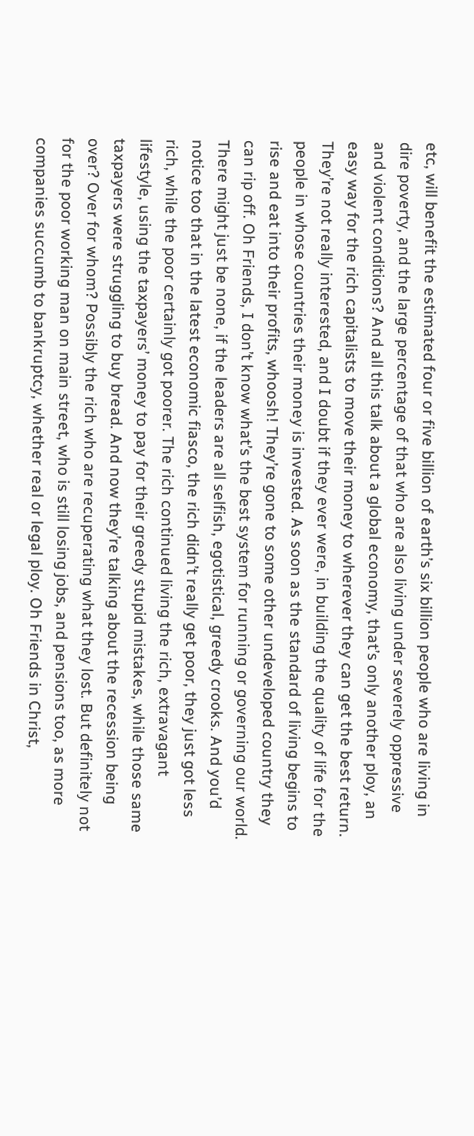etc, will benefit the estimated four or five billion of earth’s six billion people who are living in dire poverty, and the large percentage of that who are also living under severely oppressive and violent conditions? And all this talk about a global economy, that’s only another ploy, an easy way for the rich capitalists to move their money to wherever they can get the best return. They’re not really interested, and I doubt if they ever were, in building the quality of life for the people in whose countries their money is invested. As soon as the standard of living begins to rise and eat into their profits, whoosh! They’re gone to some other undeveloped country they can rip off. Oh Friends, I don’t know what’s the best system for running or governing our world. There might just be none, if the leaders are all selfish, egotistical, greedy crooks. And you’d notice too that in the latest economic fiasco, the rich didn’t really get poor, they just got less rich, while the poor certainly got poorer. The rich continued living the rich, extravagant lifestyle, using the taxpayers’ money to pay for their greedy stupid mistakes, while those same taxpayers were struggling to buy bread. And now they’re talking about the recession being over? Over for whom? Possibly the rich who are recuperating what they lost. But definitely not for the poor working man on main street, who is still losing jobs, and pensions too, as more companies succumb to bankruptcy, whether real or legal ploy. Oh Friends in Christ,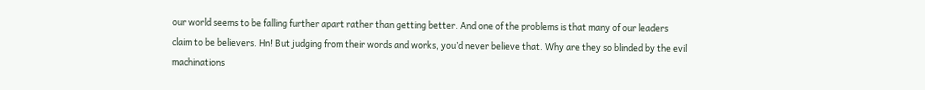our world seems to be falling further apart rather than getting better. And one of the problems is that many of our leaders claim to be believers. Hn! But judging from their words and works, you’d never believe that. Why are they so blinded by the evil machinations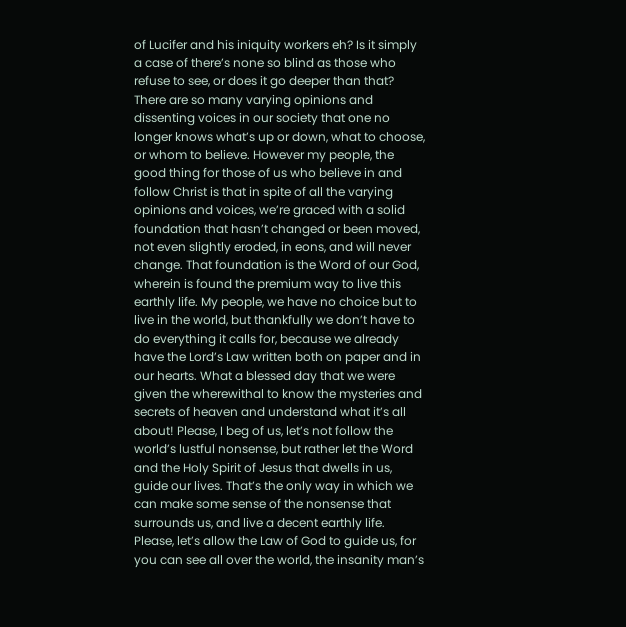of Lucifer and his iniquity workers eh? Is it simply a case of there’s none so blind as those who refuse to see, or does it go deeper than that? There are so many varying opinions and dissenting voices in our society that one no longer knows what’s up or down, what to choose, or whom to believe. However my people, the good thing for those of us who believe in and follow Christ is that in spite of all the varying opinions and voices, we’re graced with a solid foundation that hasn’t changed or been moved, not even slightly eroded, in eons, and will never change. That foundation is the Word of our God, wherein is found the premium way to live this earthly life. My people, we have no choice but to live in the world, but thankfully we don’t have to do everything it calls for, because we already have the Lord’s Law written both on paper and in our hearts. What a blessed day that we were given the wherewithal to know the mysteries and secrets of heaven and understand what it’s all about! Please, I beg of us, let’s not follow the world’s lustful nonsense, but rather let the Word and the Holy Spirit of Jesus that dwells in us, guide our lives. That’s the only way in which we can make some sense of the nonsense that surrounds us, and live a decent earthly life. Please, let’s allow the Law of God to guide us, for you can see all over the world, the insanity man’s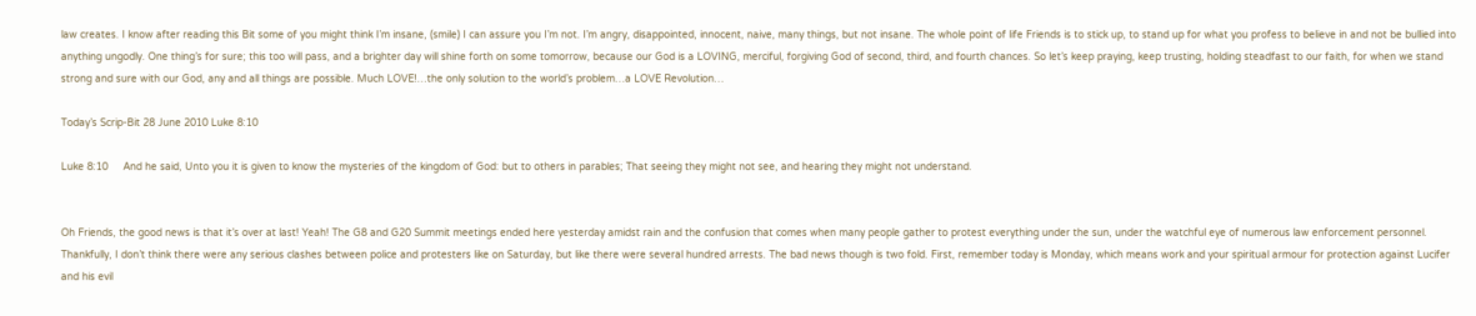law creates. I know after reading this Bit some of you might think I’m insane, (smile) I can assure you I’m not. I’m angry, disappointed, innocent, naive, many things, but not insane. The whole point of life Friends is to stick up, to stand up for what you profess to believe in and not be bullied into anything ungodly. One thing’s for sure; this too will pass, and a brighter day will shine forth on some tomorrow, because our God is a LOVING, merciful, forgiving God of second, third, and fourth chances. So let’s keep praying, keep trusting, holding steadfast to our faith, for when we stand strong and sure with our God, any and all things are possible. Much LOVE!…the only solution to the world’s problem…a LOVE Revolution…

Today’s Scrip-Bit 28 June 2010 Luke 8:10

Luke 8:10     And he said, Unto you it is given to know the mysteries of the kingdom of God: but to others in parables; That seeing they might not see, and hearing they might not understand.


Oh Friends, the good news is that it’s over at last! Yeah! The G8 and G20 Summit meetings ended here yesterday amidst rain and the confusion that comes when many people gather to protest everything under the sun, under the watchful eye of numerous law enforcement personnel. Thankfully, I don’t think there were any serious clashes between police and protesters like on Saturday, but like there were several hundred arrests. The bad news though is two fold. First, remember today is Monday, which means work and your spiritual armour for protection against Lucifer and his evil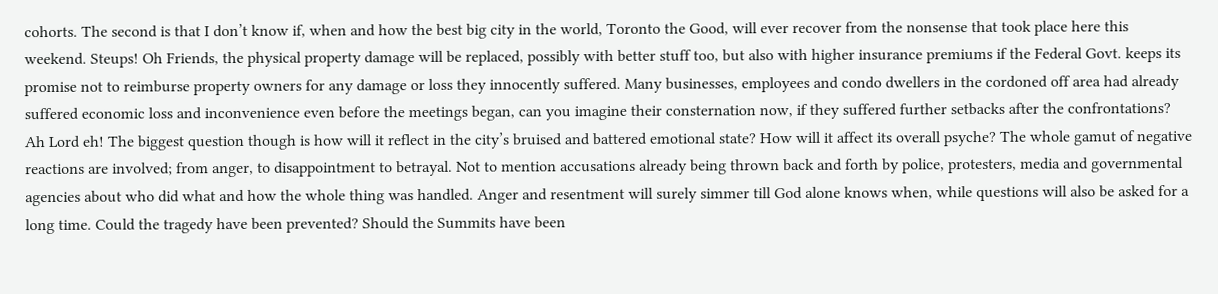cohorts. The second is that I don’t know if, when and how the best big city in the world, Toronto the Good, will ever recover from the nonsense that took place here this weekend. Steups! Oh Friends, the physical property damage will be replaced, possibly with better stuff too, but also with higher insurance premiums if the Federal Govt. keeps its promise not to reimburse property owners for any damage or loss they innocently suffered. Many businesses, employees and condo dwellers in the cordoned off area had already suffered economic loss and inconvenience even before the meetings began, can you imagine their consternation now, if they suffered further setbacks after the confrontations? Ah Lord eh! The biggest question though is how will it reflect in the city’s bruised and battered emotional state? How will it affect its overall psyche? The whole gamut of negative reactions are involved; from anger, to disappointment to betrayal. Not to mention accusations already being thrown back and forth by police, protesters, media and governmental agencies about who did what and how the whole thing was handled. Anger and resentment will surely simmer till God alone knows when, while questions will also be asked for a long time. Could the tragedy have been prevented? Should the Summits have been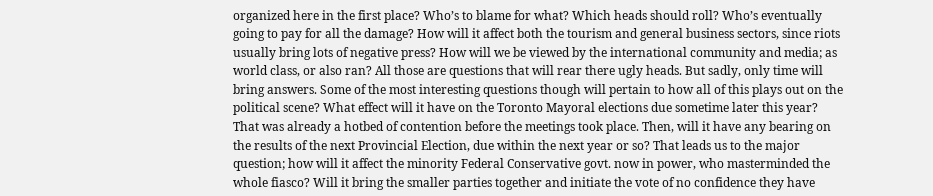organized here in the first place? Who’s to blame for what? Which heads should roll? Who’s eventually going to pay for all the damage? How will it affect both the tourism and general business sectors, since riots usually bring lots of negative press? How will we be viewed by the international community and media; as world class, or also ran? All those are questions that will rear there ugly heads. But sadly, only time will bring answers. Some of the most interesting questions though will pertain to how all of this plays out on the political scene? What effect will it have on the Toronto Mayoral elections due sometime later this year? That was already a hotbed of contention before the meetings took place. Then, will it have any bearing on the results of the next Provincial Election, due within the next year or so? That leads us to the major question; how will it affect the minority Federal Conservative govt. now in power, who masterminded the whole fiasco? Will it bring the smaller parties together and initiate the vote of no confidence they have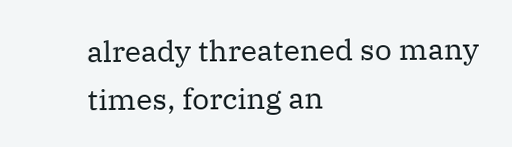already threatened so many times, forcing an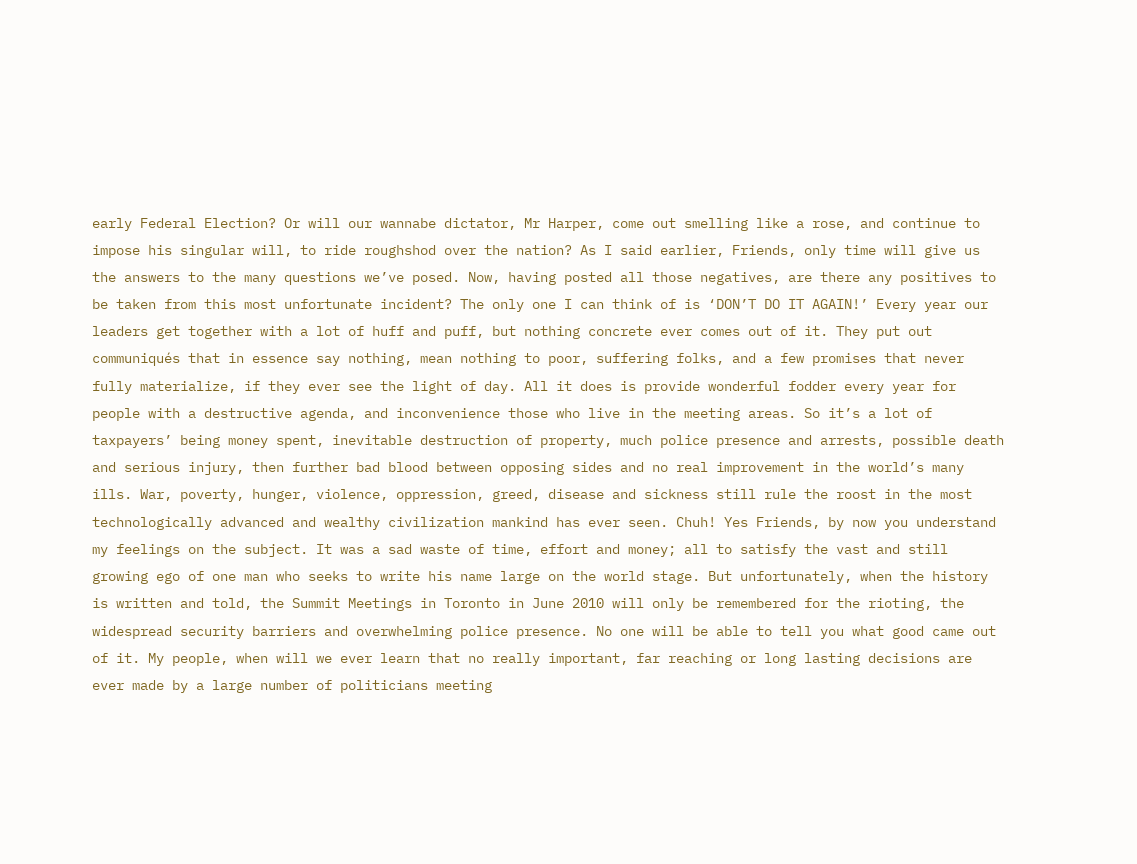early Federal Election? Or will our wannabe dictator, Mr Harper, come out smelling like a rose, and continue to impose his singular will, to ride roughshod over the nation? As I said earlier, Friends, only time will give us the answers to the many questions we’ve posed. Now, having posted all those negatives, are there any positives to be taken from this most unfortunate incident? The only one I can think of is ‘DON’T DO IT AGAIN!’ Every year our leaders get together with a lot of huff and puff, but nothing concrete ever comes out of it. They put out communiqués that in essence say nothing, mean nothing to poor, suffering folks, and a few promises that never fully materialize, if they ever see the light of day. All it does is provide wonderful fodder every year for people with a destructive agenda, and inconvenience those who live in the meeting areas. So it’s a lot of taxpayers’ being money spent, inevitable destruction of property, much police presence and arrests, possible death and serious injury, then further bad blood between opposing sides and no real improvement in the world’s many ills. War, poverty, hunger, violence, oppression, greed, disease and sickness still rule the roost in the most technologically advanced and wealthy civilization mankind has ever seen. Chuh! Yes Friends, by now you understand my feelings on the subject. It was a sad waste of time, effort and money; all to satisfy the vast and still growing ego of one man who seeks to write his name large on the world stage. But unfortunately, when the history is written and told, the Summit Meetings in Toronto in June 2010 will only be remembered for the rioting, the widespread security barriers and overwhelming police presence. No one will be able to tell you what good came out of it. My people, when will we ever learn that no really important, far reaching or long lasting decisions are ever made by a large number of politicians meeting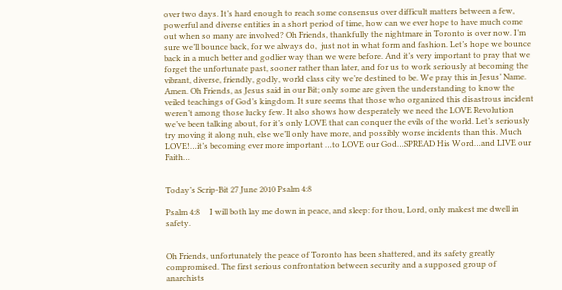over two days. It’s hard enough to reach some consensus over difficult matters between a few, powerful and diverse entities in a short period of time, how can we ever hope to have much come out when so many are involved? Oh Friends, thankfully the nightmare in Toronto is over now. I’m sure we’ll bounce back, for we always do,  just not in what form and fashion. Let’s hope we bounce back in a much better and godlier way than we were before. And it’s very important to pray that we forget the unfortunate past, sooner rather than later, and for us to work seriously at becoming the vibrant, diverse, friendly, godly, world class city we’re destined to be. We pray this in Jesus’ Name. Amen. Oh Friends, as Jesus said in our Bit; only some are given the understanding to know the veiled teachings of God’s kingdom. It sure seems that those who organized this disastrous incident weren’t among those lucky few. It also shows how desperately we need the LOVE Revolution we’ve been talking about, for it’s only LOVE that can conquer the evils of the world. Let’s seriously try moving it along nuh, else we’ll only have more, and possibly worse incidents than this. Much LOVE!…it’s becoming ever more important …to LOVE our God…SPREAD His Word…and LIVE our Faith…


Today’s Scrip-Bit 27 June 2010 Psalm 4:8

Psalm 4:8     I will both lay me down in peace, and sleep: for thou, Lord, only makest me dwell in safety.


Oh Friends, unfortunately the peace of Toronto has been shattered, and its safety greatly compromised. The first serious confrontation between security and a supposed group of anarchists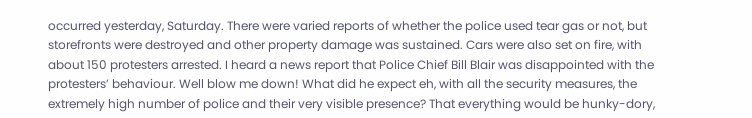occurred yesterday, Saturday. There were varied reports of whether the police used tear gas or not, but storefronts were destroyed and other property damage was sustained. Cars were also set on fire, with about 150 protesters arrested. I heard a news report that Police Chief Bill Blair was disappointed with the protesters’ behaviour. Well blow me down! What did he expect eh, with all the security measures, the extremely high number of police and their very visible presence? That everything would be hunky-dory,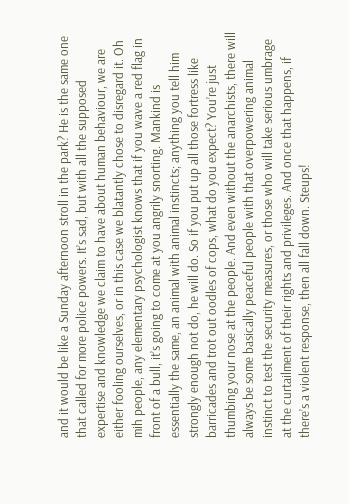and it would be like a Sunday afternoon stroll in the park? He is the same one that called for more police powers. It’s sad, but with all the supposed expertise and knowledge we claim to have about human behaviour, we are either fooling ourselves, or in this case we blatantly chose to disregard it. Oh mih people, any elementary psychologist knows that if you wave a red flag in front of a bull, it’s going to come at you angrily snorting. Mankind is essentially the same, an animal with animal instincts; anything you tell him strongly enough not do, he will do. So if you put up all those fortress like barricades and trot out oodles of cops, what do you expect? You’re just thumbing your nose at the people. And even without the anarchists, there will always be some basically peaceful people with that overpowering animal instinct to test the security measures, or those who will take serious umbrage at the curtailment of their rights and privileges. And once that happens, if there’s a violent response, then all fall down. Steups!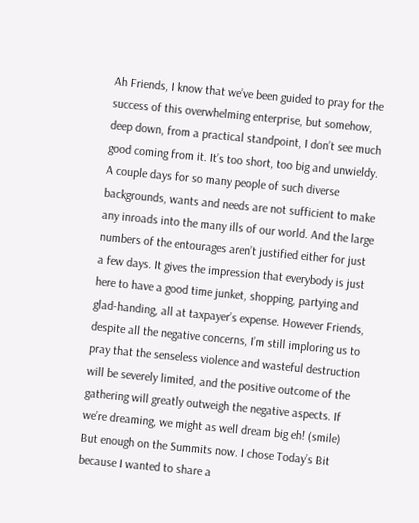Ah Friends, I know that we’ve been guided to pray for the success of this overwhelming enterprise, but somehow, deep down, from a practical standpoint, I don’t see much good coming from it. It’s too short, too big and unwieldy. A couple days for so many people of such diverse backgrounds, wants and needs are not sufficient to make any inroads into the many ills of our world. And the large numbers of the entourages aren’t justified either for just a few days. It gives the impression that everybody is just here to have a good time junket, shopping, partying and glad-handing, all at taxpayer’s expense. However Friends, despite all the negative concerns, I’m still imploring us to pray that the senseless violence and wasteful destruction will be severely limited, and the positive outcome of the gathering will greatly outweigh the negative aspects. If we’re dreaming, we might as well dream big eh! (smile) But enough on the Summits now. I chose Today’s Bit because I wanted to share a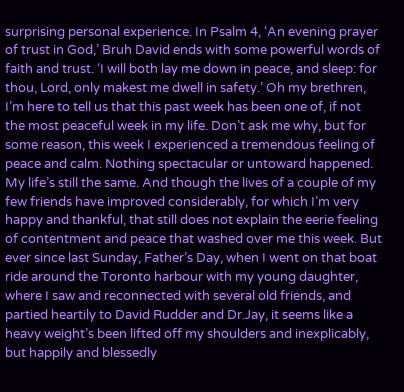surprising personal experience. In Psalm 4, ‘An evening prayer of trust in God,’ Bruh David ends with some powerful words of faith and trust. ‘I will both lay me down in peace, and sleep: for thou, Lord, only makest me dwell in safety.’ Oh my brethren, I’m here to tell us that this past week has been one of, if not the most peaceful week in my life. Don’t ask me why, but for some reason, this week I experienced a tremendous feeling of peace and calm. Nothing spectacular or untoward happened. My life’s still the same. And though the lives of a couple of my few friends have improved considerably, for which I’m very happy and thankful, that still does not explain the eerie feeling of contentment and peace that washed over me this week. But ever since last Sunday, Father’s Day, when I went on that boat ride around the Toronto harbour with my young daughter, where I saw and reconnected with several old friends, and partied heartily to David Rudder and Dr.Jay, it seems like a heavy weight’s been lifted off my shoulders and inexplicably, but happily and blessedly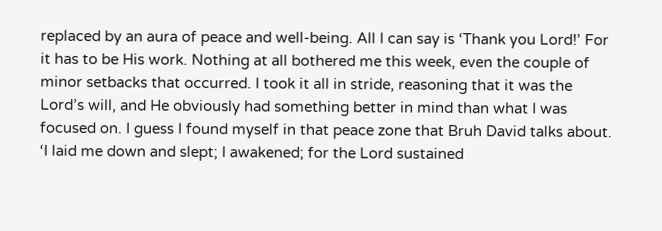replaced by an aura of peace and well-being. All I can say is ‘Thank you Lord!’ For it has to be His work. Nothing at all bothered me this week, even the couple of minor setbacks that occurred. I took it all in stride, reasoning that it was the Lord’s will, and He obviously had something better in mind than what I was focused on. I guess I found myself in that peace zone that Bruh David talks about. ‘I laid me down and slept; I awakened; for the Lord sustained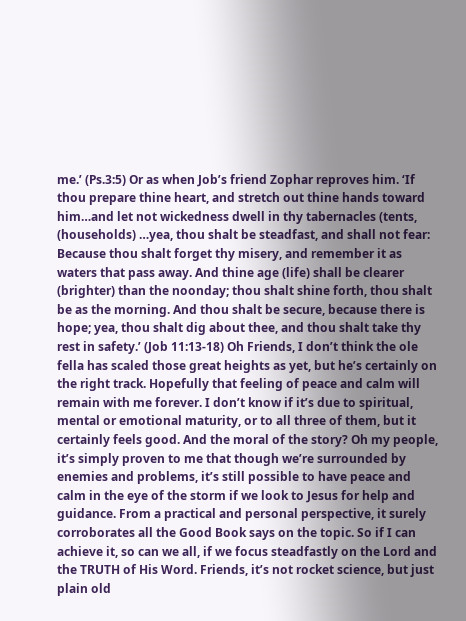me.’ (Ps.3:5) Or as when Job’s friend Zophar reproves him. ‘If thou prepare thine heart, and stretch out thine hands toward him…and let not wickedness dwell in thy tabernacles (tents, (households) …yea, thou shalt be steadfast, and shall not fear: Because thou shalt forget thy misery, and remember it as waters that pass away. And thine age (life) shall be clearer (brighter) than the noonday; thou shalt shine forth, thou shalt be as the morning. And thou shalt be secure, because there is hope; yea, thou shalt dig about thee, and thou shalt take thy rest in safety.’ (Job 11:13-18) Oh Friends, I don’t think the ole fella has scaled those great heights as yet, but he’s certainly on the right track. Hopefully that feeling of peace and calm will remain with me forever. I don’t know if it’s due to spiritual, mental or emotional maturity, or to all three of them, but it certainly feels good. And the moral of the story? Oh my people, it’s simply proven to me that though we’re surrounded by enemies and problems, it’s still possible to have peace and calm in the eye of the storm if we look to Jesus for help and guidance. From a practical and personal perspective, it surely corroborates all the Good Book says on the topic. So if I can achieve it, so can we all, if we focus steadfastly on the Lord and the TRUTH of His Word. Friends, it’s not rocket science, but just plain old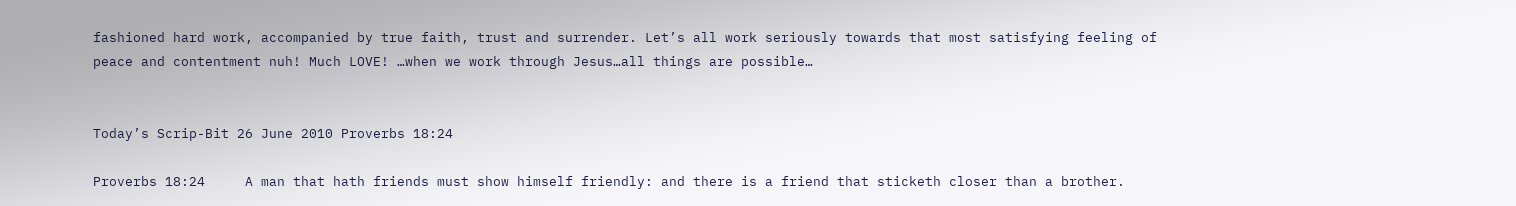fashioned hard work, accompanied by true faith, trust and surrender. Let’s all work seriously towards that most satisfying feeling of peace and contentment nuh! Much LOVE! …when we work through Jesus…all things are possible…


Today’s Scrip-Bit 26 June 2010 Proverbs 18:24

Proverbs 18:24     A man that hath friends must show himself friendly: and there is a friend that sticketh closer than a brother.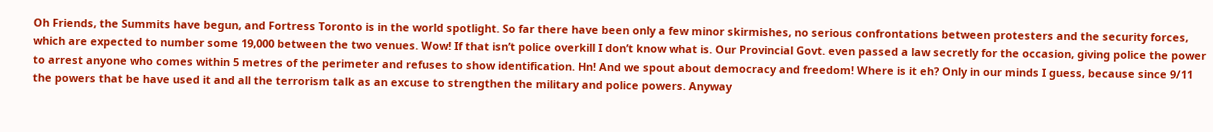Oh Friends, the Summits have begun, and Fortress Toronto is in the world spotlight. So far there have been only a few minor skirmishes, no serious confrontations between protesters and the security forces, which are expected to number some 19,000 between the two venues. Wow! If that isn’t police overkill I don’t know what is. Our Provincial Govt. even passed a law secretly for the occasion, giving police the power to arrest anyone who comes within 5 metres of the perimeter and refuses to show identification. Hn! And we spout about democracy and freedom! Where is it eh? Only in our minds I guess, because since 9/11 the powers that be have used it and all the terrorism talk as an excuse to strengthen the military and police powers. Anyway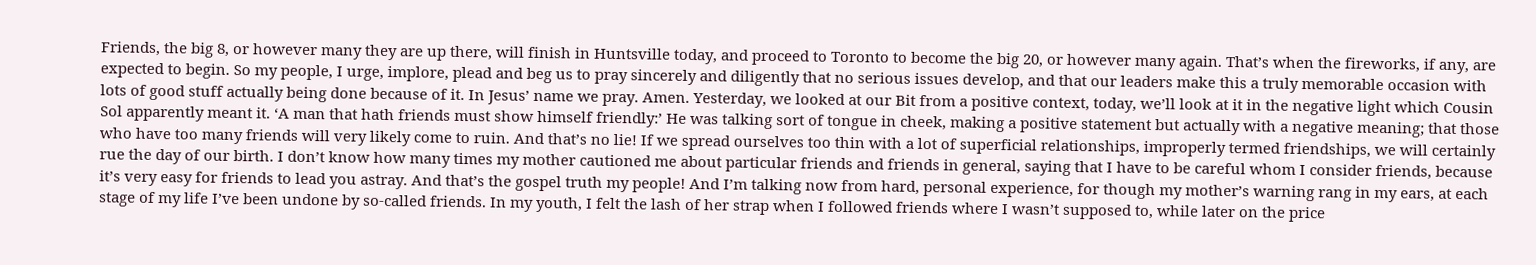Friends, the big 8, or however many they are up there, will finish in Huntsville today, and proceed to Toronto to become the big 20, or however many again. That’s when the fireworks, if any, are expected to begin. So my people, I urge, implore, plead and beg us to pray sincerely and diligently that no serious issues develop, and that our leaders make this a truly memorable occasion with lots of good stuff actually being done because of it. In Jesus’ name we pray. Amen. Yesterday, we looked at our Bit from a positive context, today, we’ll look at it in the negative light which Cousin Sol apparently meant it. ‘A man that hath friends must show himself friendly:’ He was talking sort of tongue in cheek, making a positive statement but actually with a negative meaning; that those who have too many friends will very likely come to ruin. And that’s no lie! If we spread ourselves too thin with a lot of superficial relationships, improperly termed friendships, we will certainly rue the day of our birth. I don’t know how many times my mother cautioned me about particular friends and friends in general, saying that I have to be careful whom I consider friends, because it’s very easy for friends to lead you astray. And that’s the gospel truth my people! And I’m talking now from hard, personal experience, for though my mother’s warning rang in my ears, at each stage of my life I’ve been undone by so-called friends. In my youth, I felt the lash of her strap when I followed friends where I wasn’t supposed to, while later on the price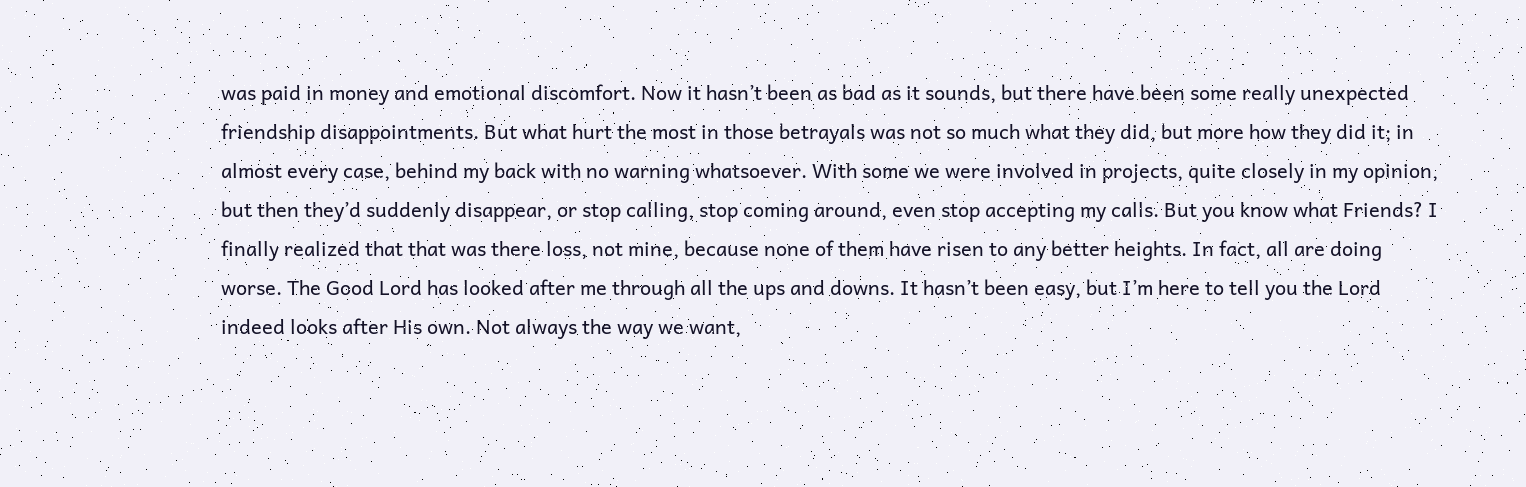was paid in money and emotional discomfort. Now it hasn’t been as bad as it sounds, but there have been some really unexpected friendship disappointments. But what hurt the most in those betrayals was not so much what they did, but more how they did it; in almost every case, behind my back with no warning whatsoever. With some we were involved in projects, quite closely in my opinion, but then they’d suddenly disappear, or stop calling, stop coming around, even stop accepting my calls. But you know what Friends? I finally realized that that was there loss, not mine, because none of them have risen to any better heights. In fact, all are doing worse. The Good Lord has looked after me through all the ups and downs. It hasn’t been easy, but I’m here to tell you the Lord indeed looks after His own. Not always the way we want,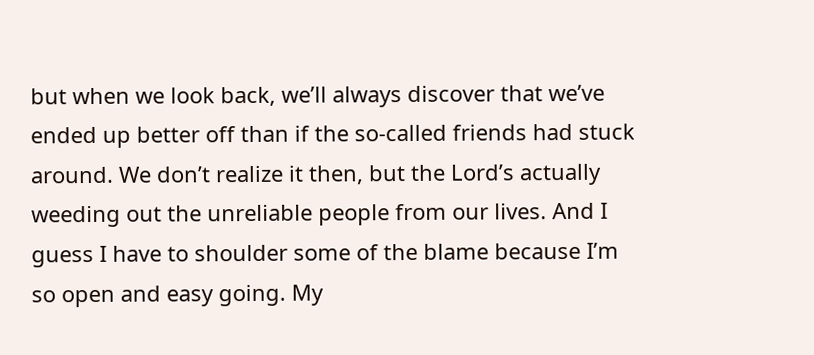but when we look back, we’ll always discover that we’ve ended up better off than if the so-called friends had stuck around. We don’t realize it then, but the Lord’s actually weeding out the unreliable people from our lives. And I guess I have to shoulder some of the blame because I’m so open and easy going. My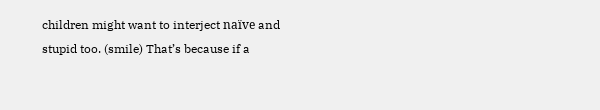children might want to interject naïve and stupid too. (smile) That’s because if a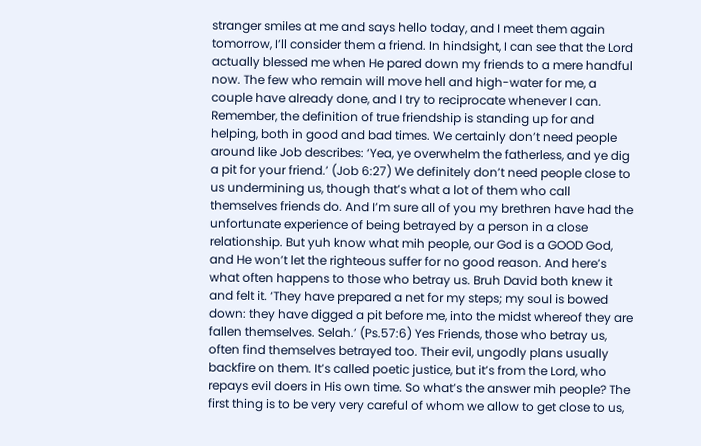stranger smiles at me and says hello today, and I meet them again tomorrow, I’ll consider them a friend. In hindsight, I can see that the Lord actually blessed me when He pared down my friends to a mere handful now. The few who remain will move hell and high-water for me, a couple have already done, and I try to reciprocate whenever I can. Remember, the definition of true friendship is standing up for and helping, both in good and bad times. We certainly don’t need people around like Job describes: ‘Yea, ye overwhelm the fatherless, and ye dig a pit for your friend.’ (Job 6:27) We definitely don’t need people close to us undermining us, though that’s what a lot of them who call themselves friends do. And I’m sure all of you my brethren have had the unfortunate experience of being betrayed by a person in a close relationship. But yuh know what mih people, our God is a GOOD God, and He won’t let the righteous suffer for no good reason. And here’s what often happens to those who betray us. Bruh David both knew it and felt it. ‘They have prepared a net for my steps; my soul is bowed down: they have digged a pit before me, into the midst whereof they are fallen themselves. Selah.’ (Ps.57:6) Yes Friends, those who betray us, often find themselves betrayed too. Their evil, ungodly plans usually backfire on them. It’s called poetic justice, but it’s from the Lord, who repays evil doers in His own time. So what’s the answer mih people? The first thing is to be very very careful of whom we allow to get close to us,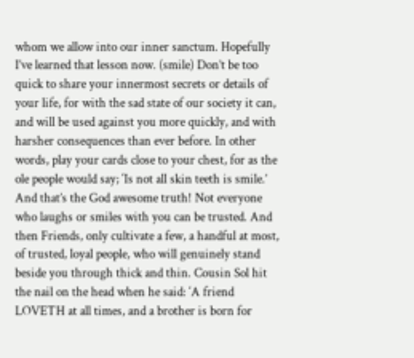whom we allow into our inner sanctum. Hopefully I’ve learned that lesson now. (smile) Don’t be too quick to share your innermost secrets or details of your life, for with the sad state of our society it can, and will be used against you more quickly, and with harsher consequences than ever before. In other words, play your cards close to your chest, for as the ole people would say; ‘Is not all skin teeth is smile.’ And that’s the God awesome truth! Not everyone who laughs or smiles with you can be trusted. And then Friends, only cultivate a few, a handful at most, of trusted, loyal people, who will genuinely stand beside you through thick and thin. Cousin Sol hit the nail on the head when he said: ‘A friend LOVETH at all times, and a brother is born for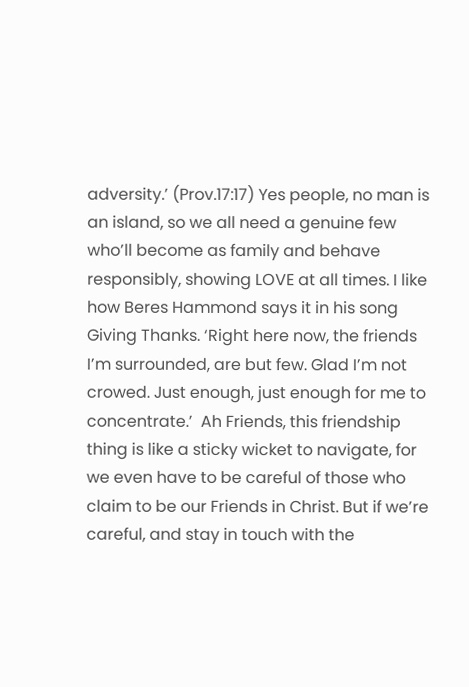adversity.’ (Prov.17:17) Yes people, no man is an island, so we all need a genuine few who’ll become as family and behave responsibly, showing LOVE at all times. I like how Beres Hammond says it in his song Giving Thanks. ‘Right here now, the friends I’m surrounded, are but few. Glad I’m not crowed. Just enough, just enough for me to concentrate.’  Ah Friends, this friendship thing is like a sticky wicket to navigate, for we even have to be careful of those who claim to be our Friends in Christ. But if we’re careful, and stay in touch with the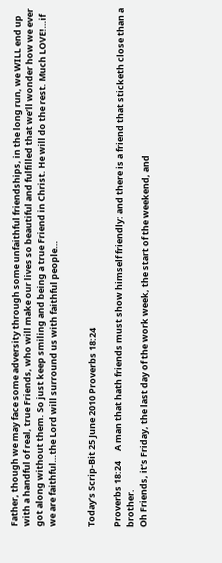Father, though we may face some adversity through some unfaithful friendships, in the long run, we WILL end up with a handful of real, true Friends, who will make our lives so beautiful and fulfilled that we’ll wonder how we ever got along without them. So just keep smiling and being a true Friend in Christ. He will do the rest. Much LOVE!…if we are faithful…the Lord will surround us with faithful people…


Today’s Scrip-Bit 25 June 2010 Proverbs 18:24

Proverbs 18:24     A man that hath friends must show himself friendly: and there is a friend that sticketh close than a brother.
Oh Friends, it’s Friday, the last day of the work week, the start of the weekend, and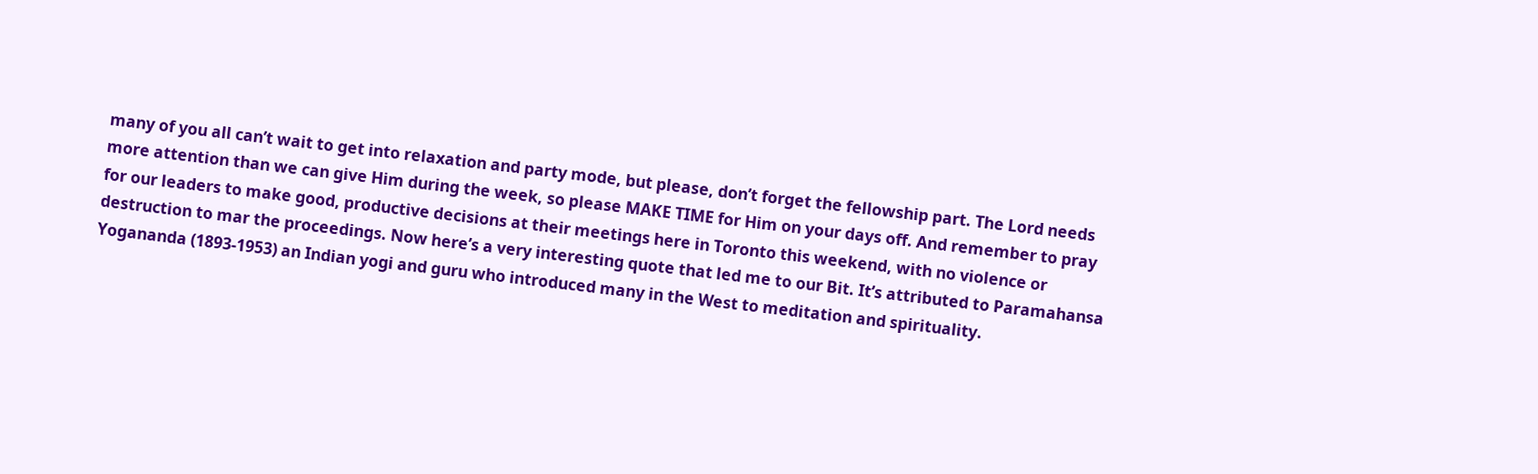many of you all can’t wait to get into relaxation and party mode, but please, don’t forget the fellowship part. The Lord needs more attention than we can give Him during the week, so please MAKE TIME for Him on your days off. And remember to pray for our leaders to make good, productive decisions at their meetings here in Toronto this weekend, with no violence or destruction to mar the proceedings. Now here’s a very interesting quote that led me to our Bit. It’s attributed to Paramahansa Yogananda (1893-1953) an Indian yogi and guru who introduced many in the West to meditation and spirituality.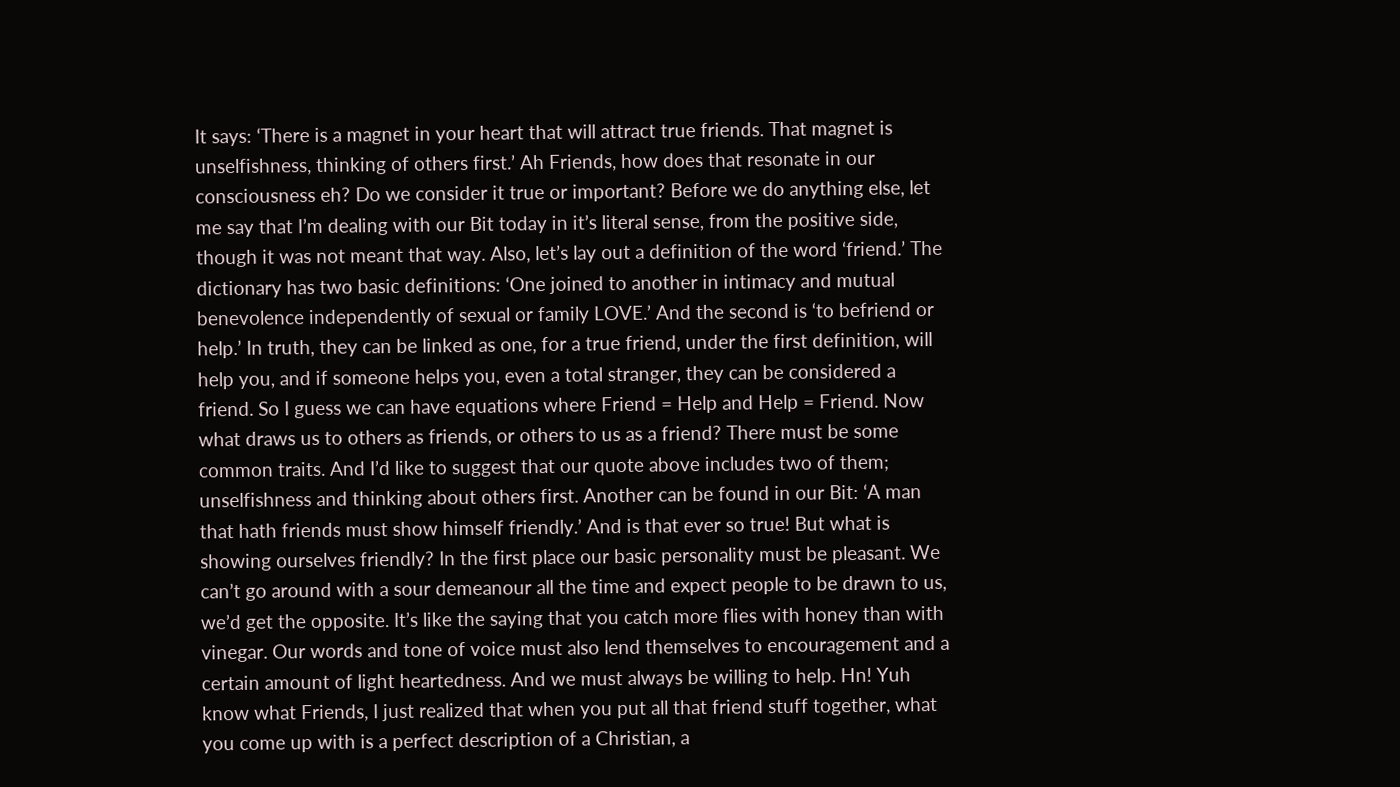It says: ‘There is a magnet in your heart that will attract true friends. That magnet is unselfishness, thinking of others first.’ Ah Friends, how does that resonate in our consciousness eh? Do we consider it true or important? Before we do anything else, let me say that I’m dealing with our Bit today in it’s literal sense, from the positive side, though it was not meant that way. Also, let’s lay out a definition of the word ‘friend.’ The dictionary has two basic definitions: ‘One joined to another in intimacy and mutual benevolence independently of sexual or family LOVE.’ And the second is ‘to befriend or help.’ In truth, they can be linked as one, for a true friend, under the first definition, will help you, and if someone helps you, even a total stranger, they can be considered a friend. So I guess we can have equations where Friend = Help and Help = Friend. Now what draws us to others as friends, or others to us as a friend? There must be some common traits. And I’d like to suggest that our quote above includes two of them; unselfishness and thinking about others first. Another can be found in our Bit: ‘A man that hath friends must show himself friendly.’ And is that ever so true! But what is showing ourselves friendly? In the first place our basic personality must be pleasant. We can’t go around with a sour demeanour all the time and expect people to be drawn to us, we’d get the opposite. It’s like the saying that you catch more flies with honey than with vinegar. Our words and tone of voice must also lend themselves to encouragement and a certain amount of light heartedness. And we must always be willing to help. Hn! Yuh know what Friends, I just realized that when you put all that friend stuff together, what you come up with is a perfect description of a Christian, a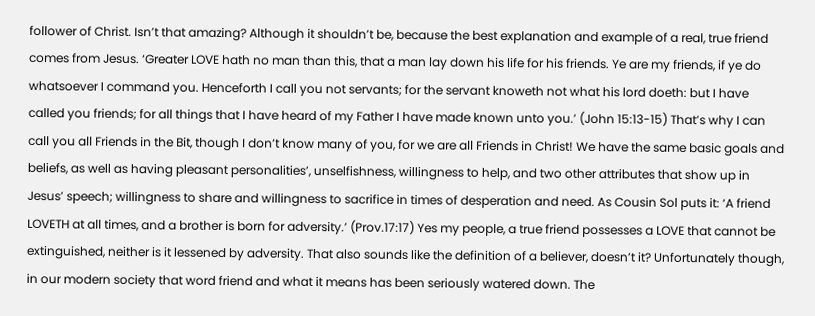follower of Christ. Isn’t that amazing? Although it shouldn’t be, because the best explanation and example of a real, true friend comes from Jesus. ‘Greater LOVE hath no man than this, that a man lay down his life for his friends. Ye are my friends, if ye do whatsoever I command you. Henceforth I call you not servants; for the servant knoweth not what his lord doeth: but I have called you friends; for all things that I have heard of my Father I have made known unto you.’ (John 15:13-15) That’s why I can call you all Friends in the Bit, though I don’t know many of you, for we are all Friends in Christ! We have the same basic goals and beliefs, as well as having pleasant personalities’, unselfishness, willingness to help, and two other attributes that show up in Jesus’ speech; willingness to share and willingness to sacrifice in times of desperation and need. As Cousin Sol puts it: ‘A friend LOVETH at all times, and a brother is born for adversity.’ (Prov.17:17) Yes my people, a true friend possesses a LOVE that cannot be extinguished, neither is it lessened by adversity. That also sounds like the definition of a believer, doesn’t it? Unfortunately though, in our modern society that word friend and what it means has been seriously watered down. The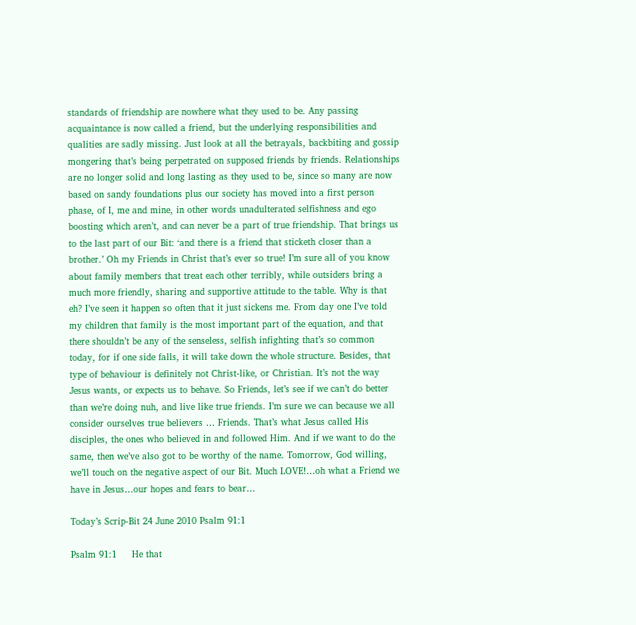standards of friendship are nowhere what they used to be. Any passing acquaintance is now called a friend, but the underlying responsibilities and qualities are sadly missing. Just look at all the betrayals, backbiting and gossip mongering that’s being perpetrated on supposed friends by friends. Relationships are no longer solid and long lasting as they used to be, since so many are now based on sandy foundations plus our society has moved into a first person phase, of I, me and mine, in other words unadulterated selfishness and ego boosting which aren’t, and can never be a part of true friendship. That brings us to the last part of our Bit: ‘and there is a friend that sticketh closer than a brother.’ Oh my Friends in Christ that’s ever so true! I’m sure all of you know about family members that treat each other terribly, while outsiders bring a much more friendly, sharing and supportive attitude to the table. Why is that eh? I’ve seen it happen so often that it just sickens me. From day one I’ve told my children that family is the most important part of the equation, and that there shouldn’t be any of the senseless, selfish infighting that’s so common today, for if one side falls, it will take down the whole structure. Besides, that type of behaviour is definitely not Christ-like, or Christian. It’s not the way Jesus wants, or expects us to behave. So Friends, let’s see if we can’t do better than we’re doing nuh, and live like true friends. I’m sure we can because we all consider ourselves true believers … Friends. That’s what Jesus called His disciples, the ones who believed in and followed Him. And if we want to do the same, then we’ve also got to be worthy of the name. Tomorrow, God willing, we’ll touch on the negative aspect of our Bit. Much LOVE!…oh what a Friend we have in Jesus…our hopes and fears to bear…

Today’s Scrip-Bit 24 June 2010 Psalm 91:1

Psalm 91:1     He that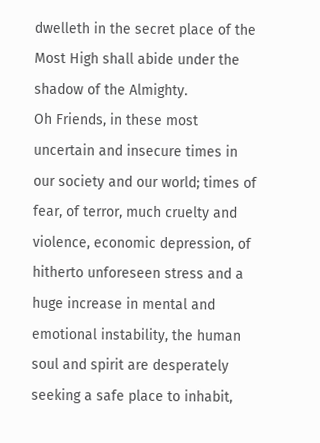dwelleth in the secret place of the Most High shall abide under the shadow of the Almighty.
Oh Friends, in these most uncertain and insecure times in our society and our world; times of fear, of terror, much cruelty and violence, economic depression, of hitherto unforeseen stress and a huge increase in mental and emotional instability, the human soul and spirit are desperately seeking a safe place to inhabit,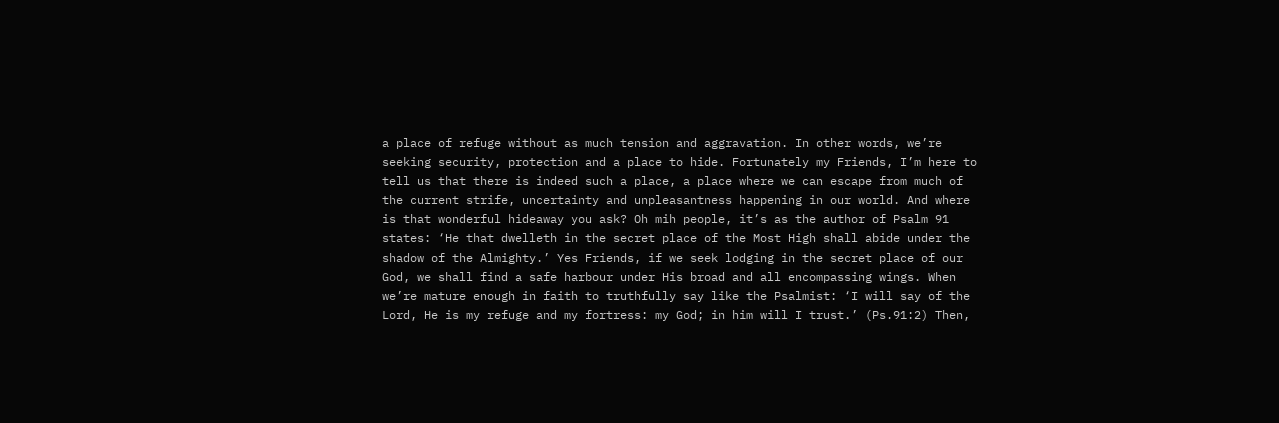a place of refuge without as much tension and aggravation. In other words, we’re seeking security, protection and a place to hide. Fortunately my Friends, I’m here to tell us that there is indeed such a place, a place where we can escape from much of the current strife, uncertainty and unpleasantness happening in our world. And where is that wonderful hideaway you ask? Oh mih people, it’s as the author of Psalm 91 states: ‘He that dwelleth in the secret place of the Most High shall abide under the shadow of the Almighty.’ Yes Friends, if we seek lodging in the secret place of our God, we shall find a safe harbour under His broad and all encompassing wings. When we’re mature enough in faith to truthfully say like the Psalmist: ‘I will say of the Lord, He is my refuge and my fortress: my God; in him will I trust.’ (Ps.91:2) Then,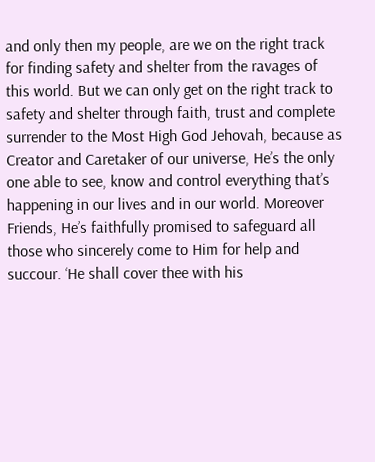and only then my people, are we on the right track for finding safety and shelter from the ravages of this world. But we can only get on the right track to safety and shelter through faith, trust and complete surrender to the Most High God Jehovah, because as Creator and Caretaker of our universe, He’s the only one able to see, know and control everything that’s happening in our lives and in our world. Moreover Friends, He’s faithfully promised to safeguard all those who sincerely come to Him for help and succour. ‘He shall cover thee with his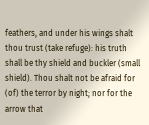feathers, and under his wings shalt thou trust (take refuge): his truth shall be thy shield and buckler (small shield). Thou shalt not be afraid for (of) the terror by night; nor for the arrow that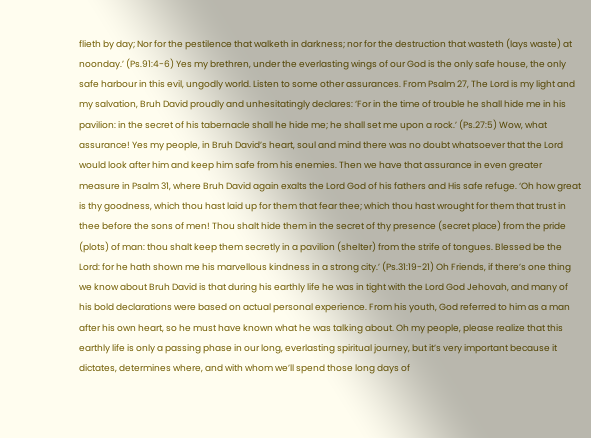flieth by day; Nor for the pestilence that walketh in darkness; nor for the destruction that wasteth (lays waste) at noonday.’ (Ps.91:4-6) Yes my brethren, under the everlasting wings of our God is the only safe house, the only safe harbour in this evil, ungodly world. Listen to some other assurances. From Psalm 27, The Lord is my light and my salvation, Bruh David proudly and unhesitatingly declares: ‘For in the time of trouble he shall hide me in his pavilion: in the secret of his tabernacle shall he hide me; he shall set me upon a rock.’ (Ps.27:5) Wow, what assurance! Yes my people, in Bruh David’s heart, soul and mind there was no doubt whatsoever that the Lord would look after him and keep him safe from his enemies. Then we have that assurance in even greater measure in Psalm 31, where Bruh David again exalts the Lord God of his fathers and His safe refuge. ‘Oh how great is thy goodness, which thou hast laid up for them that fear thee; which thou hast wrought for them that trust in thee before the sons of men! Thou shalt hide them in the secret of thy presence (secret place) from the pride (plots) of man: thou shalt keep them secretly in a pavilion (shelter) from the strife of tongues. Blessed be the Lord: for he hath shown me his marvellous kindness in a strong city.’ (Ps.31:19-21) Oh Friends, if there’s one thing we know about Bruh David is that during his earthly life he was in tight with the Lord God Jehovah, and many of his bold declarations were based on actual personal experience. From his youth, God referred to him as a man after his own heart, so he must have known what he was talking about. Oh my people, please realize that this earthly life is only a passing phase in our long, everlasting spiritual journey, but it’s very important because it dictates, determines where, and with whom we’ll spend those long days of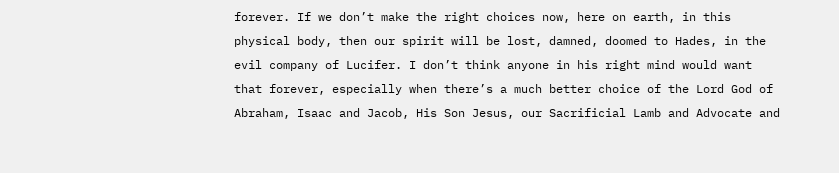forever. If we don’t make the right choices now, here on earth, in this physical body, then our spirit will be lost, damned, doomed to Hades, in the evil company of Lucifer. I don’t think anyone in his right mind would want that forever, especially when there’s a much better choice of the Lord God of Abraham, Isaac and Jacob, His Son Jesus, our Sacrificial Lamb and Advocate and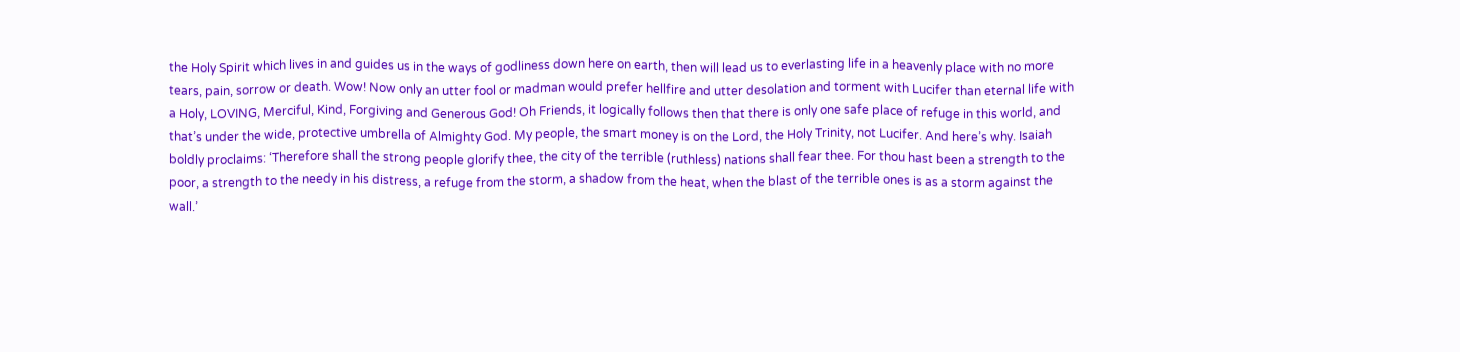the Holy Spirit which lives in and guides us in the ways of godliness down here on earth, then will lead us to everlasting life in a heavenly place with no more tears, pain, sorrow or death. Wow! Now only an utter fool or madman would prefer hellfire and utter desolation and torment with Lucifer than eternal life with a Holy, LOVING, Merciful, Kind, Forgiving and Generous God! Oh Friends, it logically follows then that there is only one safe place of refuge in this world, and that’s under the wide, protective umbrella of Almighty God. My people, the smart money is on the Lord, the Holy Trinity, not Lucifer. And here’s why. Isaiah boldly proclaims: ‘Therefore shall the strong people glorify thee, the city of the terrible (ruthless) nations shall fear thee. For thou hast been a strength to the poor, a strength to the needy in his distress, a refuge from the storm, a shadow from the heat, when the blast of the terrible ones is as a storm against the wall.’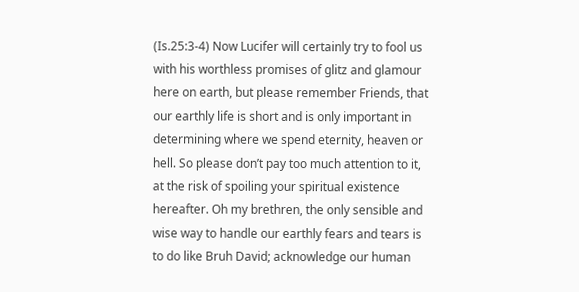(Is.25:3-4) Now Lucifer will certainly try to fool us with his worthless promises of glitz and glamour here on earth, but please remember Friends, that our earthly life is short and is only important in determining where we spend eternity, heaven or hell. So please don’t pay too much attention to it, at the risk of spoiling your spiritual existence hereafter. Oh my brethren, the only sensible and wise way to handle our earthly fears and tears is to do like Bruh David; acknowledge our human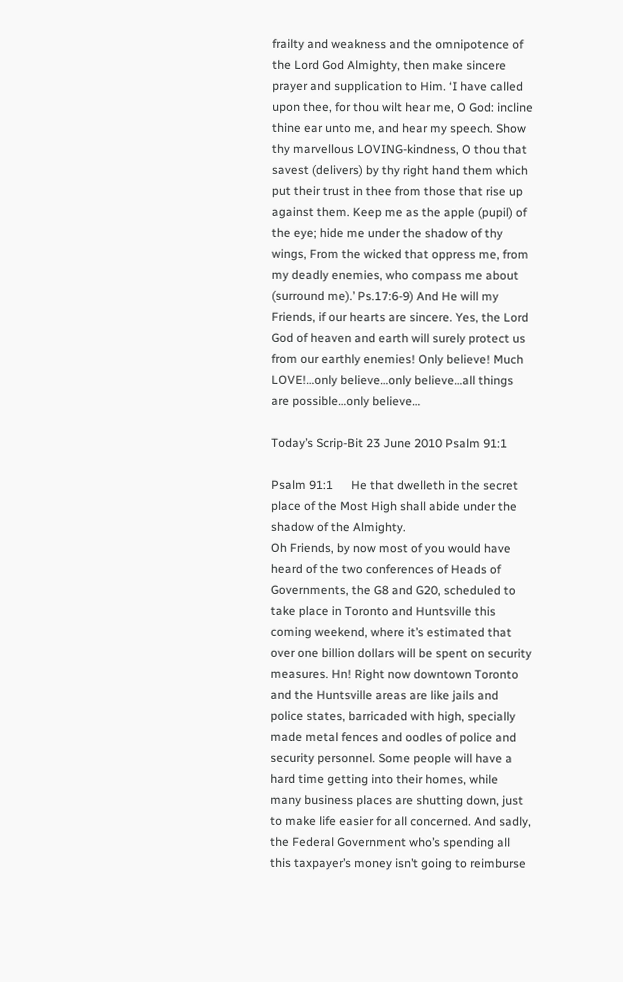frailty and weakness and the omnipotence of the Lord God Almighty, then make sincere prayer and supplication to Him. ‘I have called upon thee, for thou wilt hear me, O God: incline thine ear unto me, and hear my speech. Show thy marvellous LOVING-kindness, O thou that savest (delivers) by thy right hand them which put their trust in thee from those that rise up against them. Keep me as the apple (pupil) of the eye; hide me under the shadow of thy wings, From the wicked that oppress me, from my deadly enemies, who compass me about (surround me).’ Ps.17:6-9) And He will my Friends, if our hearts are sincere. Yes, the Lord God of heaven and earth will surely protect us from our earthly enemies! Only believe! Much LOVE!…only believe…only believe…all things are possible…only believe…

Today’s Scrip-Bit 23 June 2010 Psalm 91:1

Psalm 91:1      He that dwelleth in the secret place of the Most High shall abide under the shadow of the Almighty.
Oh Friends, by now most of you would have heard of the two conferences of Heads of Governments, the G8 and G20, scheduled to take place in Toronto and Huntsville this coming weekend, where it’s estimated that over one billion dollars will be spent on security measures. Hn! Right now downtown Toronto and the Huntsville areas are like jails and police states, barricaded with high, specially made metal fences and oodles of police and security personnel. Some people will have a hard time getting into their homes, while many business places are shutting down, just to make life easier for all concerned. And sadly, the Federal Government who’s spending all this taxpayer’s money isn’t going to reimburse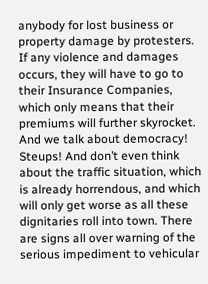anybody for lost business or property damage by protesters. If any violence and damages occurs, they will have to go to their Insurance Companies, which only means that their premiums will further skyrocket. And we talk about democracy! Steups! And don’t even think about the traffic situation, which is already horrendous, and which will only get worse as all these dignitaries roll into town. There are signs all over warning of the serious impediment to vehicular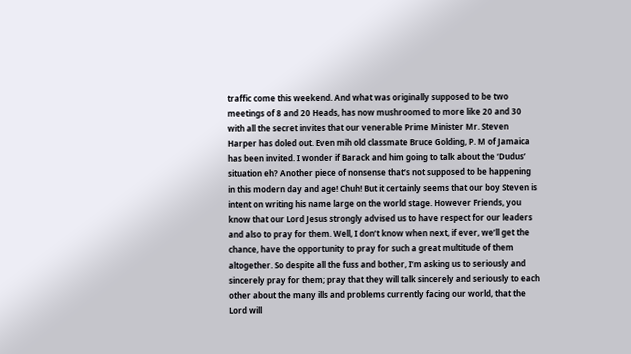traffic come this weekend. And what was originally supposed to be two meetings of 8 and 20 Heads, has now mushroomed to more like 20 and 30 with all the secret invites that our venerable Prime Minister Mr. Steven Harper has doled out. Even mih old classmate Bruce Golding, P. M of Jamaica has been invited. I wonder if Barack and him going to talk about the ‘Dudus’ situation eh? Another piece of nonsense that’s not supposed to be happening in this modern day and age! Chuh! But it certainly seems that our boy Steven is intent on writing his name large on the world stage. However Friends, you know that our Lord Jesus strongly advised us to have respect for our leaders and also to pray for them. Well, I don’t know when next, if ever, we’ll get the chance, have the opportunity to pray for such a great multitude of them altogether. So despite all the fuss and bother, I’m asking us to seriously and sincerely pray for them; pray that they will talk sincerely and seriously to each other about the many ills and problems currently facing our world, that the Lord will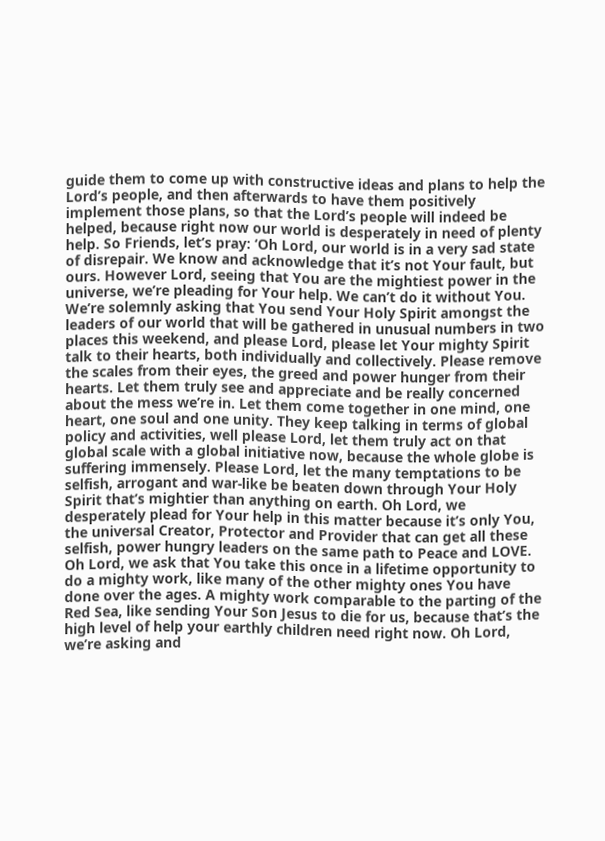guide them to come up with constructive ideas and plans to help the Lord’s people, and then afterwards to have them positively implement those plans, so that the Lord’s people will indeed be helped, because right now our world is desperately in need of plenty help. So Friends, let’s pray: ‘Oh Lord, our world is in a very sad state of disrepair. We know and acknowledge that it’s not Your fault, but ours. However Lord, seeing that You are the mightiest power in the universe, we’re pleading for Your help. We can’t do it without You. We’re solemnly asking that You send Your Holy Spirit amongst the leaders of our world that will be gathered in unusual numbers in two places this weekend, and please Lord, please let Your mighty Spirit talk to their hearts, both individually and collectively. Please remove the scales from their eyes, the greed and power hunger from their hearts. Let them truly see and appreciate and be really concerned about the mess we’re in. Let them come together in one mind, one heart, one soul and one unity. They keep talking in terms of global policy and activities, well please Lord, let them truly act on that global scale with a global initiative now, because the whole globe is suffering immensely. Please Lord, let the many temptations to be selfish, arrogant and war-like be beaten down through Your Holy Spirit that’s mightier than anything on earth. Oh Lord, we desperately plead for Your help in this matter because it’s only You, the universal Creator, Protector and Provider that can get all these selfish, power hungry leaders on the same path to Peace and LOVE. Oh Lord, we ask that You take this once in a lifetime opportunity to do a mighty work, like many of the other mighty ones You have done over the ages. A mighty work comparable to the parting of the Red Sea, like sending Your Son Jesus to die for us, because that’s the high level of help your earthly children need right now. Oh Lord, we’re asking and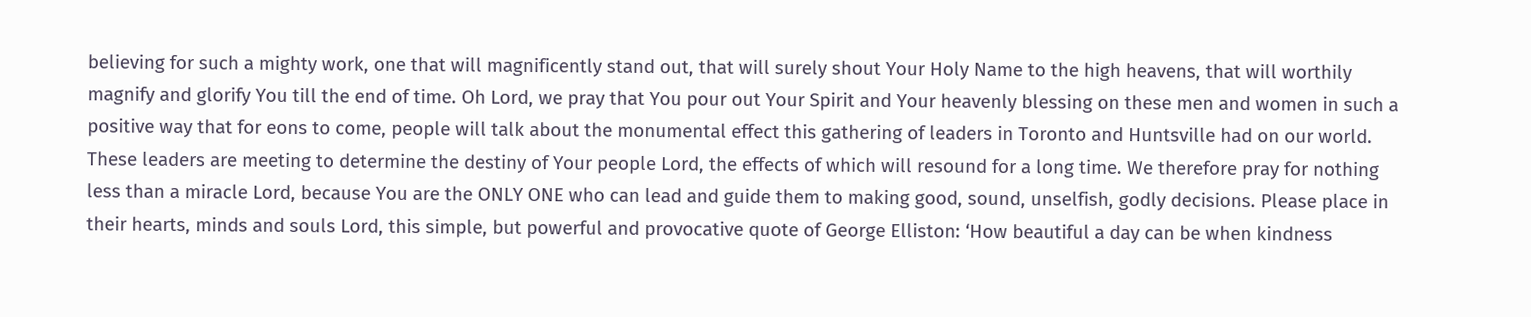believing for such a mighty work, one that will magnificently stand out, that will surely shout Your Holy Name to the high heavens, that will worthily magnify and glorify You till the end of time. Oh Lord, we pray that You pour out Your Spirit and Your heavenly blessing on these men and women in such a positive way that for eons to come, people will talk about the monumental effect this gathering of leaders in Toronto and Huntsville had on our world. These leaders are meeting to determine the destiny of Your people Lord, the effects of which will resound for a long time. We therefore pray for nothing less than a miracle Lord, because You are the ONLY ONE who can lead and guide them to making good, sound, unselfish, godly decisions. Please place in their hearts, minds and souls Lord, this simple, but powerful and provocative quote of George Elliston: ‘How beautiful a day can be when kindness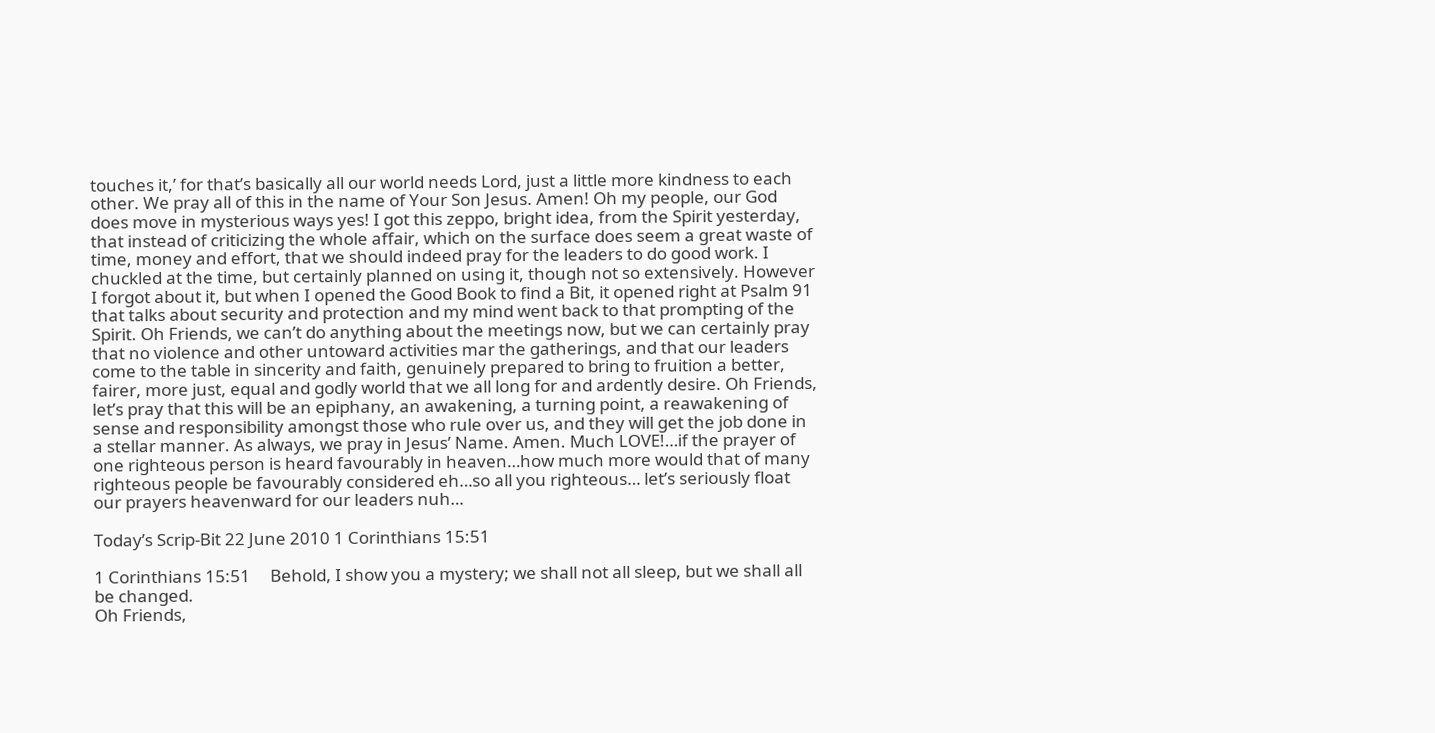touches it,’ for that’s basically all our world needs Lord, just a little more kindness to each other. We pray all of this in the name of Your Son Jesus. Amen! Oh my people, our God does move in mysterious ways yes! I got this zeppo, bright idea, from the Spirit yesterday, that instead of criticizing the whole affair, which on the surface does seem a great waste of time, money and effort, that we should indeed pray for the leaders to do good work. I chuckled at the time, but certainly planned on using it, though not so extensively. However I forgot about it, but when I opened the Good Book to find a Bit, it opened right at Psalm 91 that talks about security and protection and my mind went back to that prompting of the Spirit. Oh Friends, we can’t do anything about the meetings now, but we can certainly pray that no violence and other untoward activities mar the gatherings, and that our leaders come to the table in sincerity and faith, genuinely prepared to bring to fruition a better, fairer, more just, equal and godly world that we all long for and ardently desire. Oh Friends, let’s pray that this will be an epiphany, an awakening, a turning point, a reawakening of sense and responsibility amongst those who rule over us, and they will get the job done in a stellar manner. As always, we pray in Jesus’ Name. Amen. Much LOVE!…if the prayer of one righteous person is heard favourably in heaven…how much more would that of many righteous people be favourably considered eh…so all you righteous… let’s seriously float our prayers heavenward for our leaders nuh…

Today’s Scrip-Bit 22 June 2010 1 Corinthians 15:51

1 Corinthians 15:51     Behold, I show you a mystery; we shall not all sleep, but we shall all be changed.
Oh Friends,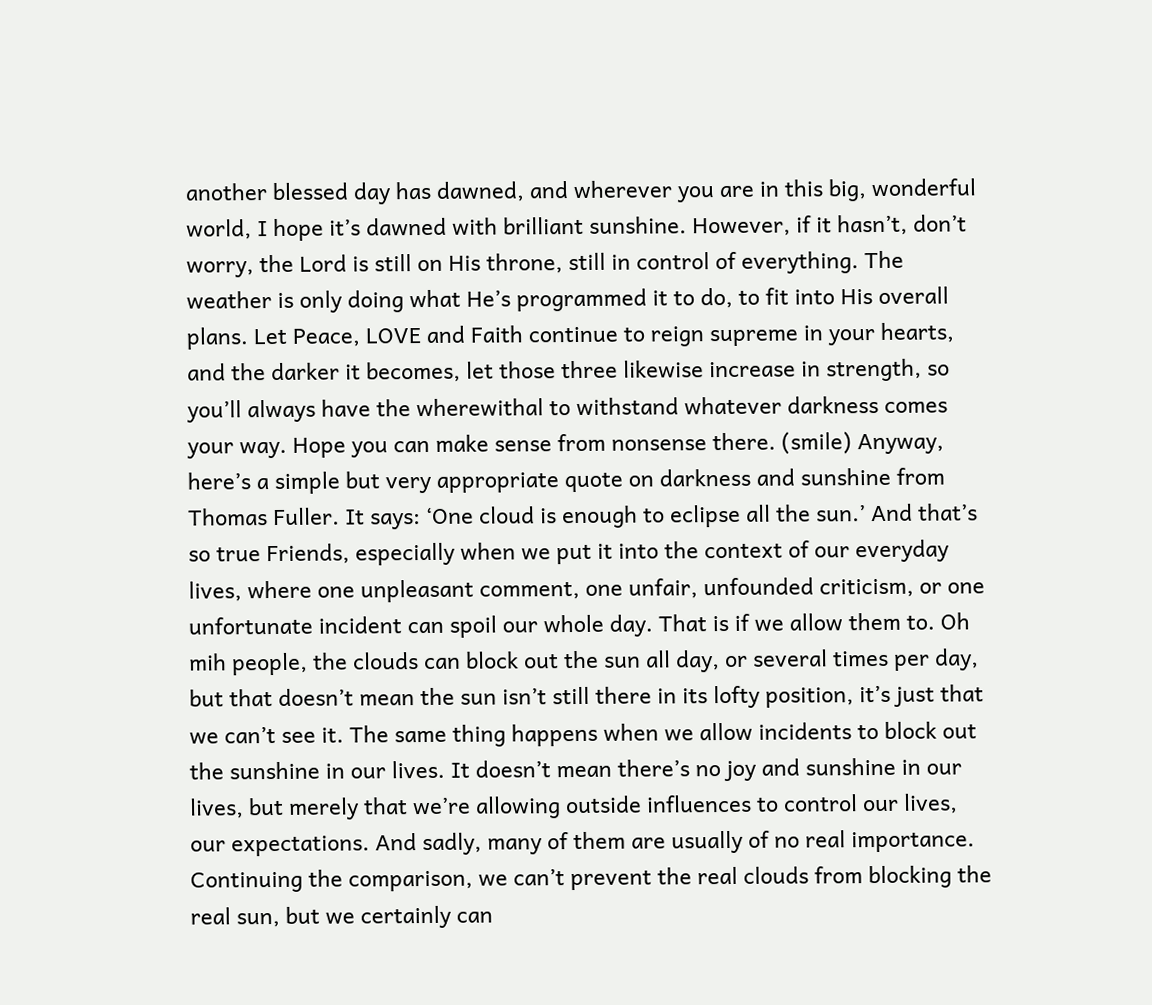another blessed day has dawned, and wherever you are in this big, wonderful world, I hope it’s dawned with brilliant sunshine. However, if it hasn’t, don’t worry, the Lord is still on His throne, still in control of everything. The weather is only doing what He’s programmed it to do, to fit into His overall plans. Let Peace, LOVE and Faith continue to reign supreme in your hearts, and the darker it becomes, let those three likewise increase in strength, so you’ll always have the wherewithal to withstand whatever darkness comes your way. Hope you can make sense from nonsense there. (smile) Anyway, here’s a simple but very appropriate quote on darkness and sunshine from Thomas Fuller. It says: ‘One cloud is enough to eclipse all the sun.’ And that’s so true Friends, especially when we put it into the context of our everyday lives, where one unpleasant comment, one unfair, unfounded criticism, or one unfortunate incident can spoil our whole day. That is if we allow them to. Oh mih people, the clouds can block out the sun all day, or several times per day, but that doesn’t mean the sun isn’t still there in its lofty position, it’s just that we can’t see it. The same thing happens when we allow incidents to block out the sunshine in our lives. It doesn’t mean there’s no joy and sunshine in our lives, but merely that we’re allowing outside influences to control our lives, our expectations. And sadly, many of them are usually of no real importance. Continuing the comparison, we can’t prevent the real clouds from blocking the real sun, but we certainly can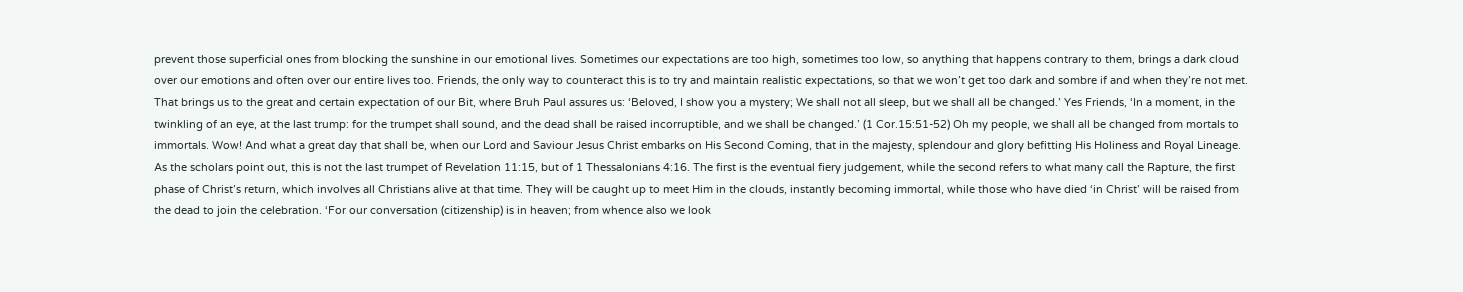prevent those superficial ones from blocking the sunshine in our emotional lives. Sometimes our expectations are too high, sometimes too low, so anything that happens contrary to them, brings a dark cloud over our emotions and often over our entire lives too. Friends, the only way to counteract this is to try and maintain realistic expectations, so that we won’t get too dark and sombre if and when they’re not met. That brings us to the great and certain expectation of our Bit, where Bruh Paul assures us: ‘Beloved, I show you a mystery; We shall not all sleep, but we shall all be changed.’ Yes Friends, ‘In a moment, in the twinkling of an eye, at the last trump: for the trumpet shall sound, and the dead shall be raised incorruptible, and we shall be changed.’ (1 Cor.15:51-52) Oh my people, we shall all be changed from mortals to immortals. Wow! And what a great day that shall be, when our Lord and Saviour Jesus Christ embarks on His Second Coming, that in the majesty, splendour and glory befitting His Holiness and Royal Lineage. As the scholars point out, this is not the last trumpet of Revelation 11:15, but of 1 Thessalonians 4:16. The first is the eventual fiery judgement, while the second refers to what many call the Rapture, the first phase of Christ’s return, which involves all Christians alive at that time. They will be caught up to meet Him in the clouds, instantly becoming immortal, while those who have died ‘in Christ’ will be raised from the dead to join the celebration. ‘For our conversation (citizenship) is in heaven; from whence also we look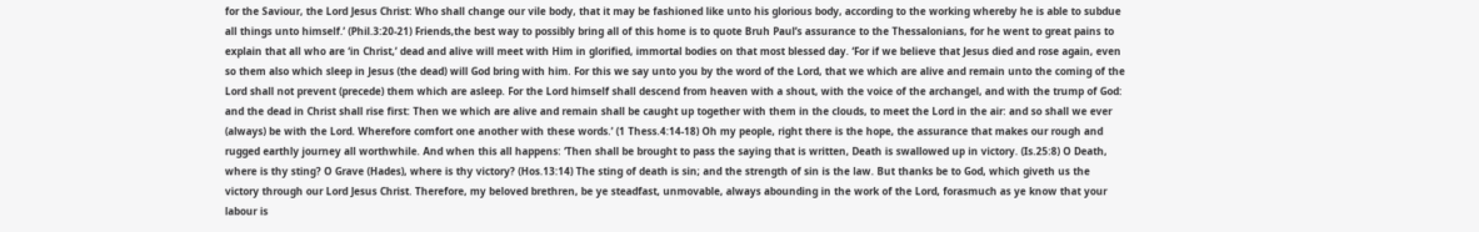for the Saviour, the Lord Jesus Christ: Who shall change our vile body, that it may be fashioned like unto his glorious body, according to the working whereby he is able to subdue all things unto himself.’ (Phil.3:20-21) Friends,the best way to possibly bring all of this home is to quote Bruh Paul’s assurance to the Thessalonians, for he went to great pains to explain that all who are ‘in Christ,’ dead and alive will meet with Him in glorified, immortal bodies on that most blessed day. ‘For if we believe that Jesus died and rose again, even so them also which sleep in Jesus (the dead) will God bring with him. For this we say unto you by the word of the Lord, that we which are alive and remain unto the coming of the Lord shall not prevent (precede) them which are asleep. For the Lord himself shall descend from heaven with a shout, with the voice of the archangel, and with the trump of God: and the dead in Christ shall rise first: Then we which are alive and remain shall be caught up together with them in the clouds, to meet the Lord in the air: and so shall we ever (always) be with the Lord. Wherefore comfort one another with these words.’ (1 Thess.4:14-18) Oh my people, right there is the hope, the assurance that makes our rough and rugged earthly journey all worthwhile. And when this all happens: ‘Then shall be brought to pass the saying that is written, Death is swallowed up in victory. (Is.25:8) O Death, where is thy sting? O Grave (Hades), where is thy victory? (Hos.13:14) The sting of death is sin; and the strength of sin is the law. But thanks be to God, which giveth us the victory through our Lord Jesus Christ. Therefore, my beloved brethren, be ye steadfast, unmovable, always abounding in the work of the Lord, forasmuch as ye know that your labour is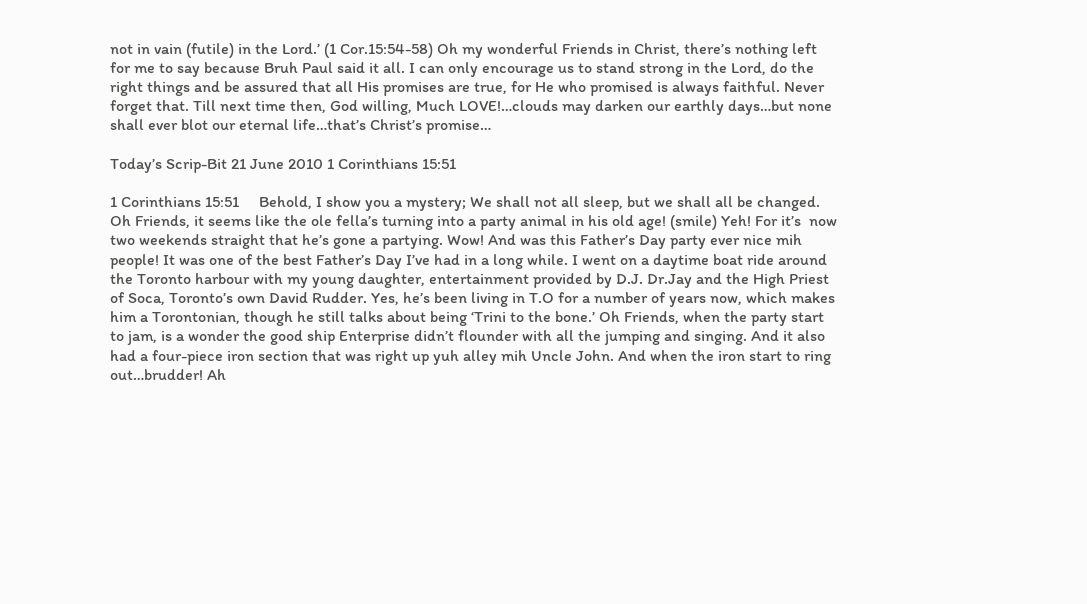not in vain (futile) in the Lord.’ (1 Cor.15:54-58) Oh my wonderful Friends in Christ, there’s nothing left for me to say because Bruh Paul said it all. I can only encourage us to stand strong in the Lord, do the right things and be assured that all His promises are true, for He who promised is always faithful. Never forget that. Till next time then, God willing, Much LOVE!…clouds may darken our earthly days…but none shall ever blot our eternal life…that’s Christ’s promise…

Today’s Scrip-Bit 21 June 2010 1 Corinthians 15:51

1 Corinthians 15:51     Behold, I show you a mystery; We shall not all sleep, but we shall all be changed.
Oh Friends, it seems like the ole fella’s turning into a party animal in his old age! (smile) Yeh! For it’s  now two weekends straight that he’s gone a partying. Wow! And was this Father’s Day party ever nice mih people! It was one of the best Father’s Day I’ve had in a long while. I went on a daytime boat ride around the Toronto harbour with my young daughter, entertainment provided by D.J. Dr.Jay and the High Priest of Soca, Toronto’s own David Rudder. Yes, he’s been living in T.O for a number of years now, which makes him a Torontonian, though he still talks about being ‘Trini to the bone.’ Oh Friends, when the party start to jam, is a wonder the good ship Enterprise didn’t flounder with all the jumping and singing. And it also had a four-piece iron section that was right up yuh alley mih Uncle John. And when the iron start to ring out…brudder! Ah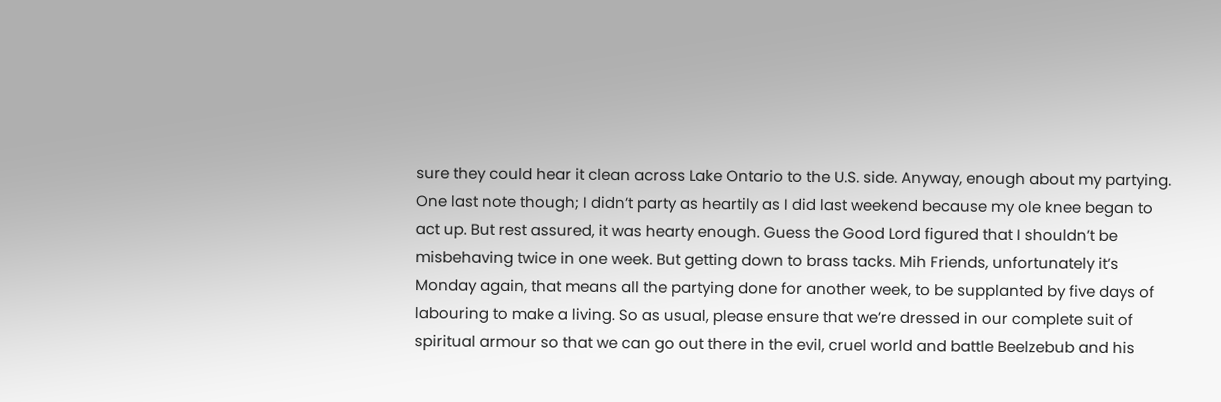sure they could hear it clean across Lake Ontario to the U.S. side. Anyway, enough about my partying. One last note though; I didn’t party as heartily as I did last weekend because my ole knee began to act up. But rest assured, it was hearty enough. Guess the Good Lord figured that I shouldn’t be misbehaving twice in one week. But getting down to brass tacks. Mih Friends, unfortunately it’s Monday again, that means all the partying done for another week, to be supplanted by five days of labouring to make a living. So as usual, please ensure that we’re dressed in our complete suit of spiritual armour so that we can go out there in the evil, cruel world and battle Beelzebub and his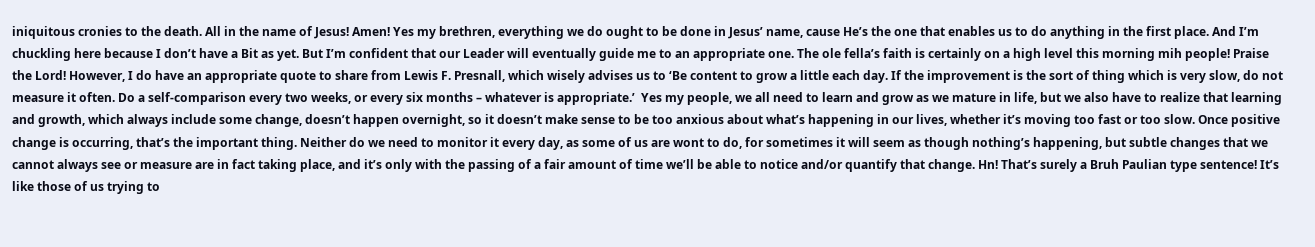iniquitous cronies to the death. All in the name of Jesus! Amen! Yes my brethren, everything we do ought to be done in Jesus’ name, cause He’s the one that enables us to do anything in the first place. And I’m chuckling here because I don’t have a Bit as yet. But I’m confident that our Leader will eventually guide me to an appropriate one. The ole fella’s faith is certainly on a high level this morning mih people! Praise the Lord! However, I do have an appropriate quote to share from Lewis F. Presnall, which wisely advises us to ‘Be content to grow a little each day. If the improvement is the sort of thing which is very slow, do not measure it often. Do a self-comparison every two weeks, or every six months – whatever is appropriate.’  Yes my people, we all need to learn and grow as we mature in life, but we also have to realize that learning and growth, which always include some change, doesn’t happen overnight, so it doesn’t make sense to be too anxious about what’s happening in our lives, whether it’s moving too fast or too slow. Once positive change is occurring, that’s the important thing. Neither do we need to monitor it every day, as some of us are wont to do, for sometimes it will seem as though nothing’s happening, but subtle changes that we cannot always see or measure are in fact taking place, and it’s only with the passing of a fair amount of time we’ll be able to notice and/or quantify that change. Hn! That’s surely a Bruh Paulian type sentence! It’s like those of us trying to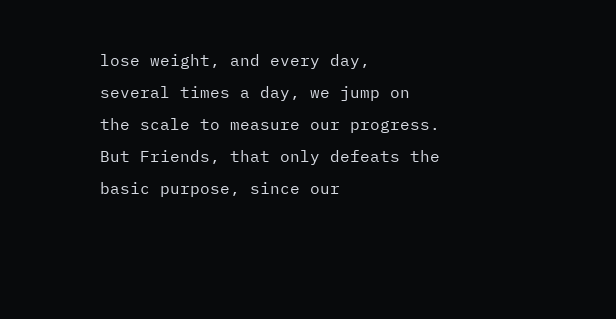lose weight, and every day, several times a day, we jump on the scale to measure our progress. But Friends, that only defeats the basic purpose, since our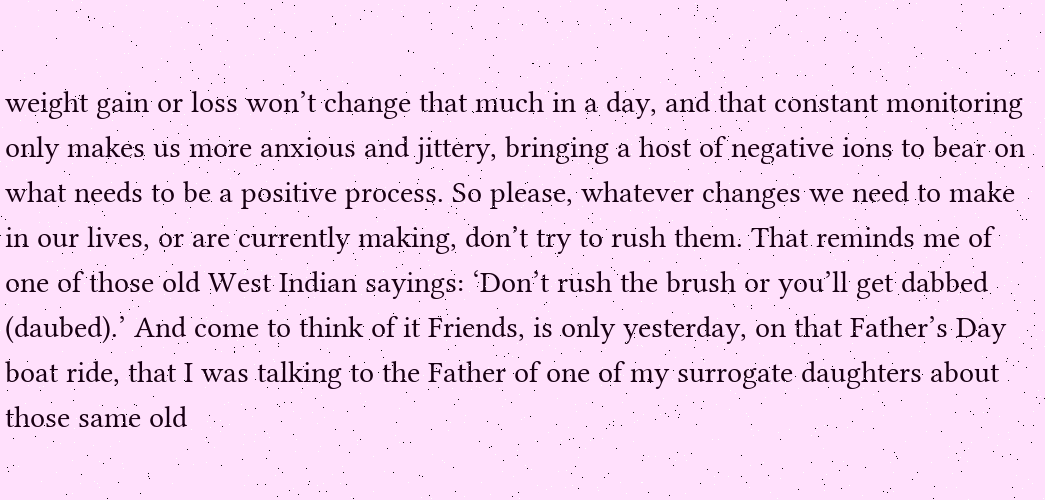weight gain or loss won’t change that much in a day, and that constant monitoring only makes us more anxious and jittery, bringing a host of negative ions to bear on what needs to be a positive process. So please, whatever changes we need to make in our lives, or are currently making, don’t try to rush them. That reminds me of one of those old West Indian sayings: ‘Don’t rush the brush or you’ll get dabbed (daubed).’ And come to think of it Friends, is only yesterday, on that Father’s Day boat ride, that I was talking to the Father of one of my surrogate daughters about those same old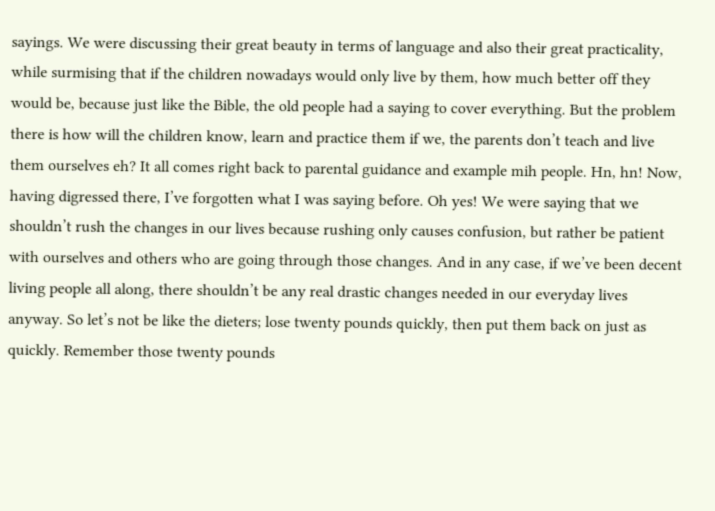sayings. We were discussing their great beauty in terms of language and also their great practicality, while surmising that if the children nowadays would only live by them, how much better off they would be, because just like the Bible, the old people had a saying to cover everything. But the problem there is how will the children know, learn and practice them if we, the parents don’t teach and live them ourselves eh? It all comes right back to parental guidance and example mih people. Hn, hn! Now, having digressed there, I’ve forgotten what I was saying before. Oh yes! We were saying that we shouldn’t rush the changes in our lives because rushing only causes confusion, but rather be patient with ourselves and others who are going through those changes. And in any case, if we’ve been decent living people all along, there shouldn’t be any real drastic changes needed in our everyday lives anyway. So let’s not be like the dieters; lose twenty pounds quickly, then put them back on just as quickly. Remember those twenty pounds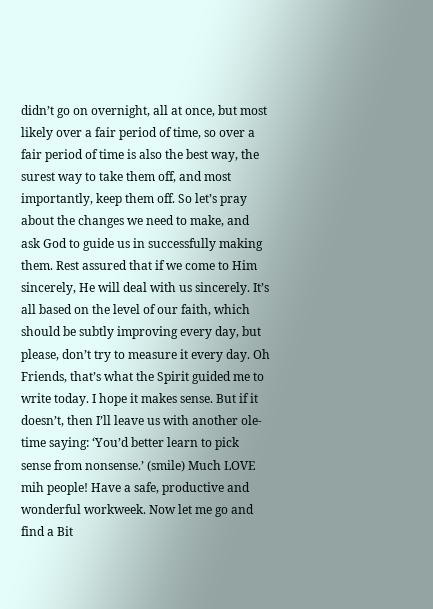didn’t go on overnight, all at once, but most likely over a fair period of time, so over a fair period of time is also the best way, the surest way to take them off, and most importantly, keep them off. So let’s pray about the changes we need to make, and ask God to guide us in successfully making them. Rest assured that if we come to Him sincerely, He will deal with us sincerely. It’s all based on the level of our faith, which should be subtly improving every day, but please, don’t try to measure it every day. Oh Friends, that’s what the Spirit guided me to write today. I hope it makes sense. But if it doesn’t, then I’ll leave us with another ole-time saying: ‘You’d better learn to pick sense from nonsense.’ (smile) Much LOVE mih people! Have a safe, productive and wonderful workweek. Now let me go and find a Bit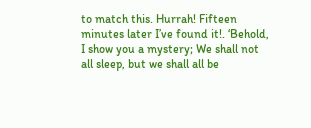to match this. Hurrah! Fifteen minutes later I’ve found it!. ‘Behold, I show you a mystery; We shall not all sleep, but we shall all be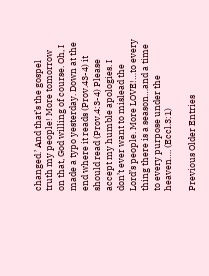changed.’ And that’s the gospel truth my people! More tomorrow on that, God willing of course. Oh, I made a typo yesterday. Down at the end where it reads (Prov.43-4) it should read (Prov.4:3-4) Please accept my humble apologies. I don’t ever want to mislead the Lord’s people. More LOVE!…to every thing there is a season…and a time to every purpose under the heaven…. (Eccl.3:1)

Previous Older Entries